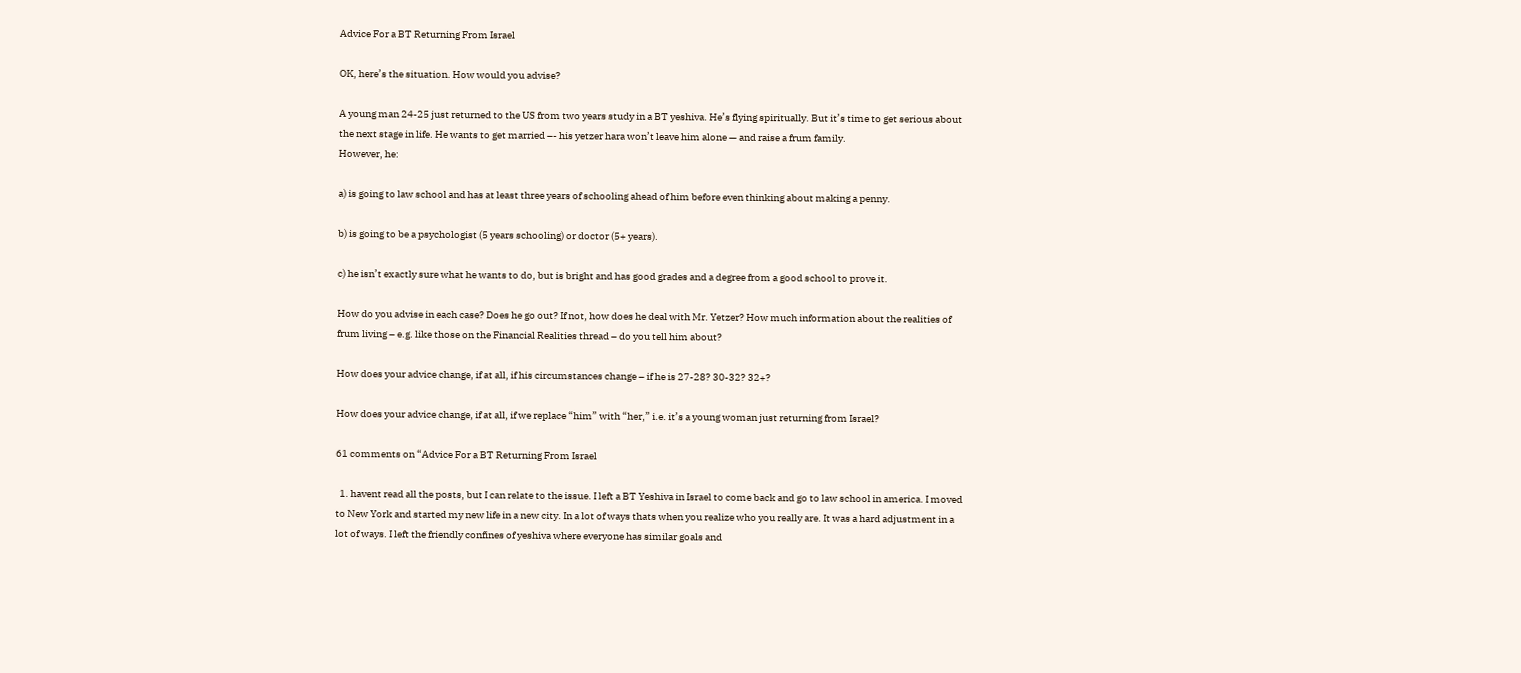Advice For a BT Returning From Israel

OK, here’s the situation. How would you advise?

A young man 24-25 just returned to the US from two years study in a BT yeshiva. He’s flying spiritually. But it’s time to get serious about the next stage in life. He wants to get married –- his yetzer hara won’t leave him alone — and raise a frum family.
However, he:

a) is going to law school and has at least three years of schooling ahead of him before even thinking about making a penny.

b) is going to be a psychologist (5 years schooling) or doctor (5+ years).

c) he isn’t exactly sure what he wants to do, but is bright and has good grades and a degree from a good school to prove it.

How do you advise in each case? Does he go out? If not, how does he deal with Mr. Yetzer? How much information about the realities of frum living – e.g. like those on the Financial Realities thread – do you tell him about?

How does your advice change, if at all, if his circumstances change – if he is 27-28? 30-32? 32+?

How does your advice change, if at all, if we replace “him” with “her,” i.e. it’s a young woman just returning from Israel?

61 comments on “Advice For a BT Returning From Israel

  1. havent read all the posts, but I can relate to the issue. I left a BT Yeshiva in Israel to come back and go to law school in america. I moved to New York and started my new life in a new city. In a lot of ways thats when you realize who you really are. It was a hard adjustment in a lot of ways. I left the friendly confines of yeshiva where everyone has similar goals and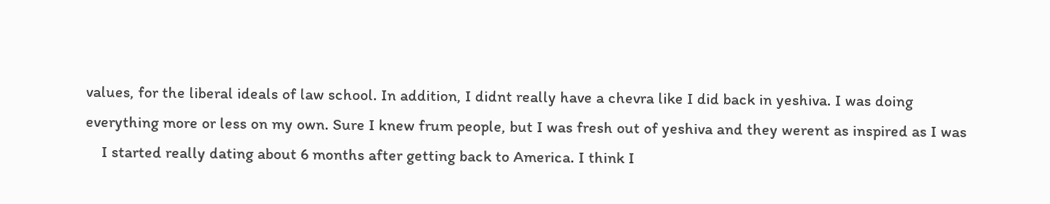values, for the liberal ideals of law school. In addition, I didnt really have a chevra like I did back in yeshiva. I was doing everything more or less on my own. Sure I knew frum people, but I was fresh out of yeshiva and they werent as inspired as I was
    I started really dating about 6 months after getting back to America. I think I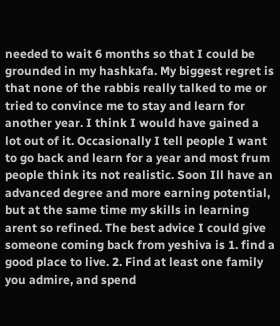needed to wait 6 months so that I could be grounded in my hashkafa. My biggest regret is that none of the rabbis really talked to me or tried to convince me to stay and learn for another year. I think I would have gained a lot out of it. Occasionally I tell people I want to go back and learn for a year and most frum people think its not realistic. Soon Ill have an advanced degree and more earning potential, but at the same time my skills in learning arent so refined. The best advice I could give someone coming back from yeshiva is 1. find a good place to live. 2. Find at least one family you admire, and spend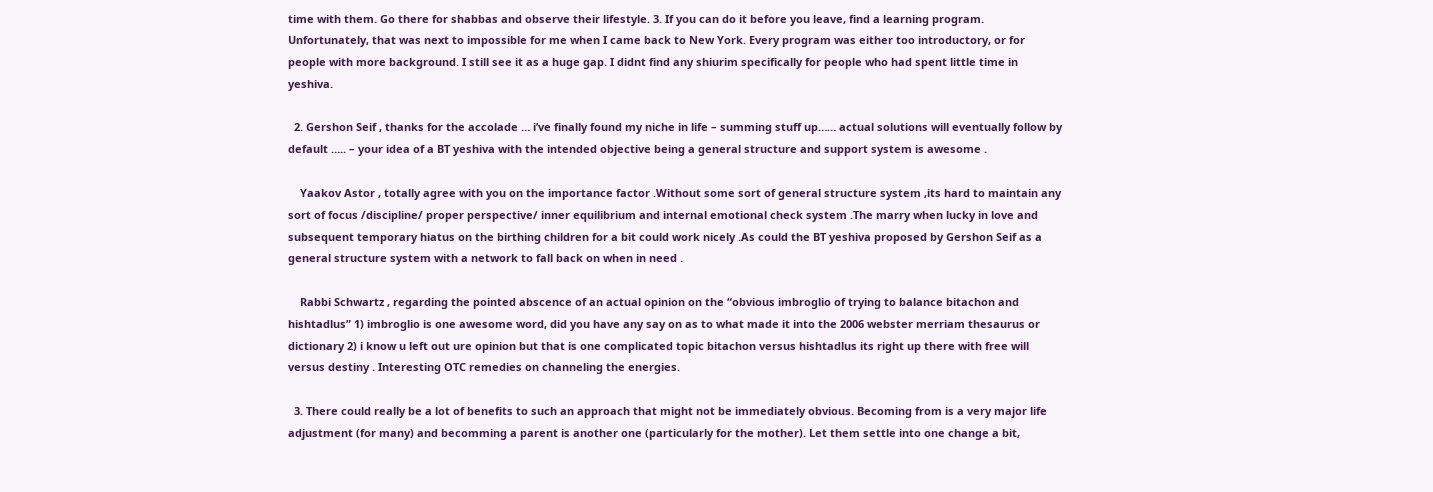time with them. Go there for shabbas and observe their lifestyle. 3. If you can do it before you leave, find a learning program. Unfortunately, that was next to impossible for me when I came back to New York. Every program was either too introductory, or for people with more background. I still see it as a huge gap. I didnt find any shiurim specifically for people who had spent little time in yeshiva.

  2. Gershon Seif , thanks for the accolade … i’ve finally found my niche in life – summing stuff up…… actual solutions will eventually follow by default ….. – your idea of a BT yeshiva with the intended objective being a general structure and support system is awesome .

    Yaakov Astor , totally agree with you on the importance factor .Without some sort of general structure system ,its hard to maintain any sort of focus /discipline/ proper perspective/ inner equilibrium and internal emotional check system .The marry when lucky in love and subsequent temporary hiatus on the birthing children for a bit could work nicely .As could the BT yeshiva proposed by Gershon Seif as a general structure system with a network to fall back on when in need .

    Rabbi Schwartz , regarding the pointed abscence of an actual opinion on the “obvious imbroglio of trying to balance bitachon and hishtadlus” 1) imbroglio is one awesome word, did you have any say on as to what made it into the 2006 webster merriam thesaurus or dictionary 2) i know u left out ure opinion but that is one complicated topic bitachon versus hishtadlus its right up there with free will versus destiny . Interesting OTC remedies on channeling the energies.

  3. There could really be a lot of benefits to such an approach that might not be immediately obvious. Becoming from is a very major life adjustment (for many) and becomming a parent is another one (particularly for the mother). Let them settle into one change a bit,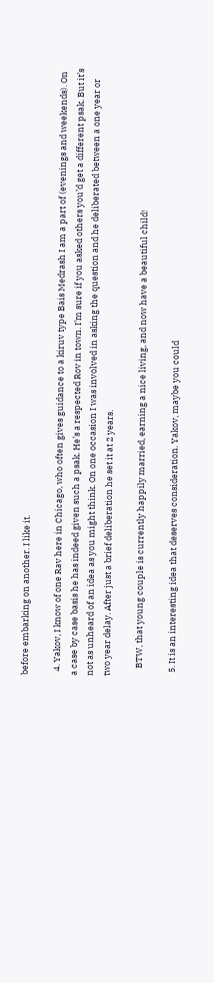before embarking on another. I like it.

  4. Yakov, I know of one Rav here in Chicago, who often gives guidance to a kiruv type Bais Medrash I am a part of (evenings and weekends). On a case by case basis he has indeed given such a psak. He’s a respected Rov in town. I’m sure if you asked others you’d get a different psak. But it’s not as unheard of an idea as you might think. On one occasion I was involved in asking the question and he deliberated between a one year or two year delay. After just a brief deliberation he set it at 2 years.

    BTW, that young couple is currently happily married, earning a nice living, and now have a beautiful child!

  5. It is an interesting idea that deserves consideration. Yakov, maybe you could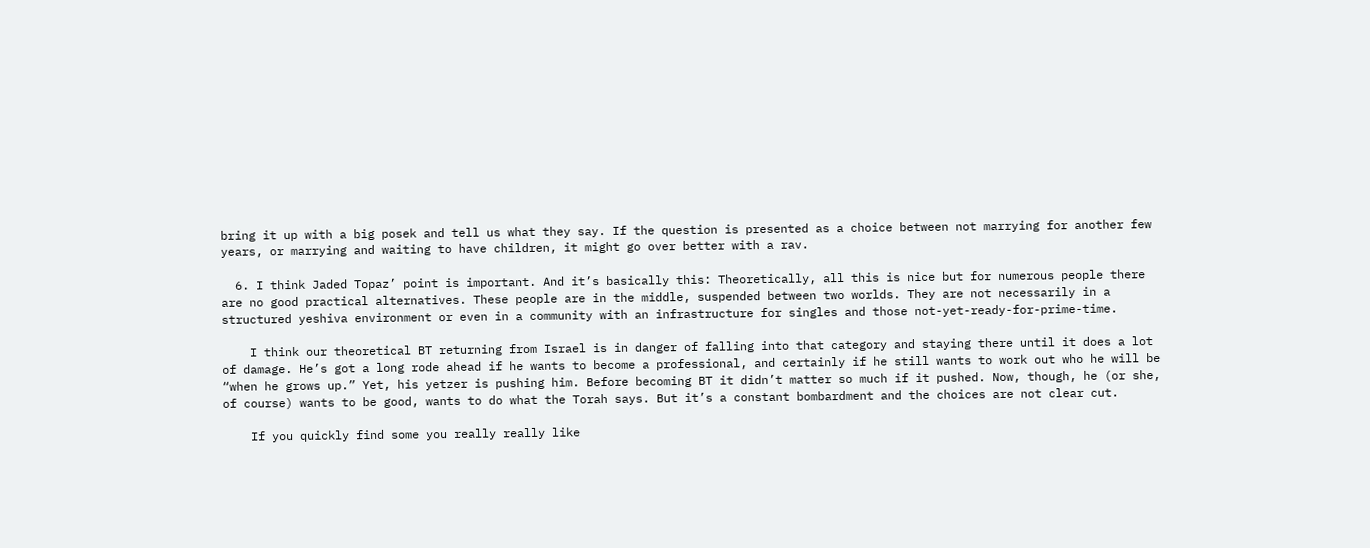bring it up with a big posek and tell us what they say. If the question is presented as a choice between not marrying for another few years, or marrying and waiting to have children, it might go over better with a rav.

  6. I think Jaded Topaz’ point is important. And it’s basically this: Theoretically, all this is nice but for numerous people there are no good practical alternatives. These people are in the middle, suspended between two worlds. They are not necessarily in a structured yeshiva environment or even in a community with an infrastructure for singles and those not-yet-ready-for-prime-time.

    I think our theoretical BT returning from Israel is in danger of falling into that category and staying there until it does a lot of damage. He’s got a long rode ahead if he wants to become a professional, and certainly if he still wants to work out who he will be “when he grows up.” Yet, his yetzer is pushing him. Before becoming BT it didn’t matter so much if it pushed. Now, though, he (or she, of course) wants to be good, wants to do what the Torah says. But it’s a constant bombardment and the choices are not clear cut.

    If you quickly find some you really really like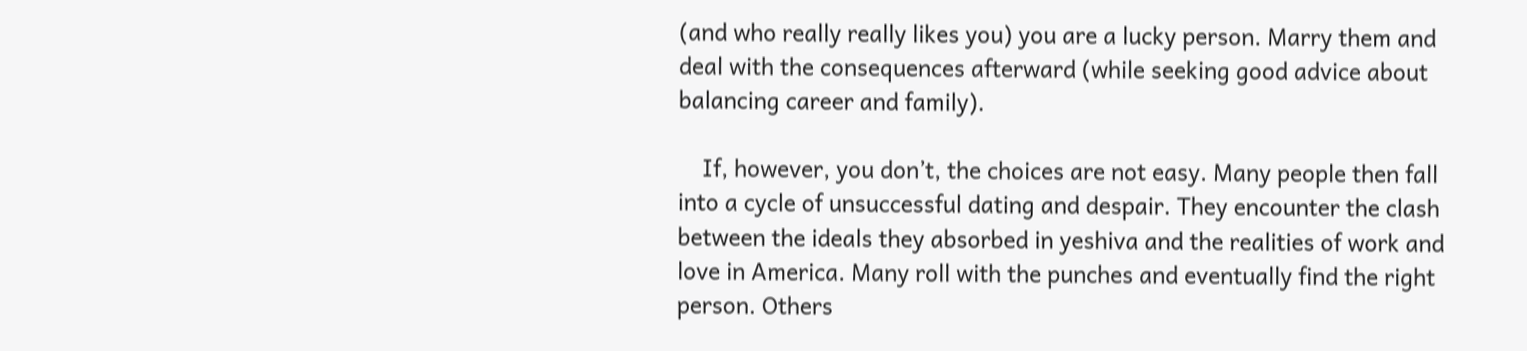(and who really really likes you) you are a lucky person. Marry them and deal with the consequences afterward (while seeking good advice about balancing career and family).

    If, however, you don’t, the choices are not easy. Many people then fall into a cycle of unsuccessful dating and despair. They encounter the clash between the ideals they absorbed in yeshiva and the realities of work and love in America. Many roll with the punches and eventually find the right person. Others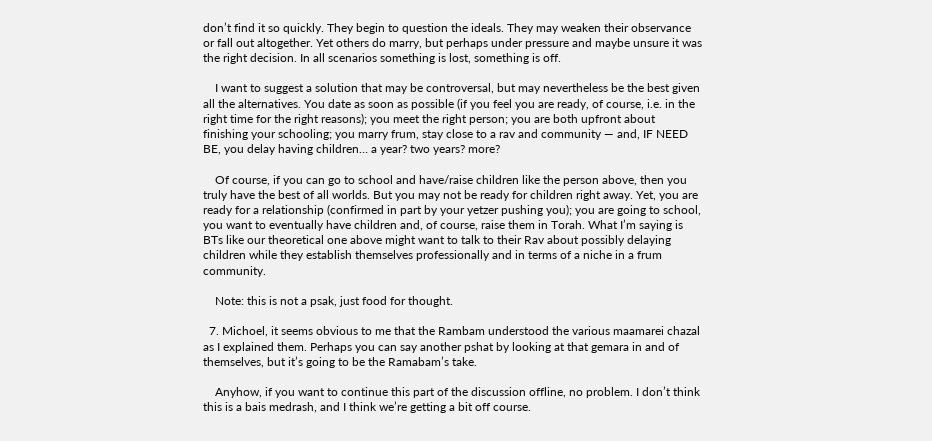don’t find it so quickly. They begin to question the ideals. They may weaken their observance or fall out altogether. Yet others do marry, but perhaps under pressure and maybe unsure it was the right decision. In all scenarios something is lost, something is off.

    I want to suggest a solution that may be controversal, but may nevertheless be the best given all the alternatives. You date as soon as possible (if you feel you are ready, of course, i.e. in the right time for the right reasons); you meet the right person; you are both upfront about finishing your schooling; you marry frum, stay close to a rav and community — and, IF NEED BE, you delay having children… a year? two years? more?

    Of course, if you can go to school and have/raise children like the person above, then you truly have the best of all worlds. But you may not be ready for children right away. Yet, you are ready for a relationship (confirmed in part by your yetzer pushing you); you are going to school, you want to eventually have children and, of course, raise them in Torah. What I’m saying is BTs like our theoretical one above might want to talk to their Rav about possibly delaying children while they establish themselves professionally and in terms of a niche in a frum community.

    Note: this is not a psak, just food for thought.

  7. Michoel, it seems obvious to me that the Rambam understood the various maamarei chazal as I explained them. Perhaps you can say another pshat by looking at that gemara in and of themselves, but it’s going to be the Ramabam’s take.

    Anyhow, if you want to continue this part of the discussion offline, no problem. I don’t think this is a bais medrash, and I think we’re getting a bit off course.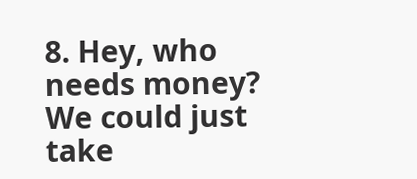8. Hey, who needs money? We could just take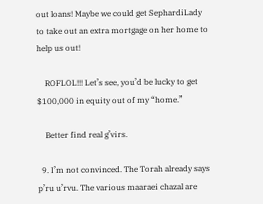out loans! Maybe we could get SephardiLady to take out an extra mortgage on her home to help us out!

    ROFLOL!!! Let’s see, you’d be lucky to get $100,000 in equity out of my “home.”

    Better find real g’virs.

  9. I’m not convinced. The Torah already says p’ru u’rvu. The various maaraei chazal are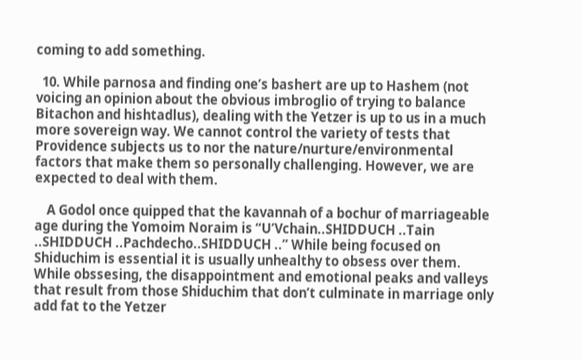coming to add something.

  10. While parnosa and finding one’s bashert are up to Hashem (not voicing an opinion about the obvious imbroglio of trying to balance Bitachon and hishtadlus), dealing with the Yetzer is up to us in a much more sovereign way. We cannot control the variety of tests that Providence subjects us to nor the nature/nurture/environmental factors that make them so personally challenging. However, we are expected to deal with them.

    A Godol once quipped that the kavannah of a bochur of marriageable age during the Yomoim Noraim is “U’Vchain..SHIDDUCH ..Tain ..SHIDDUCH ..Pachdecho..SHIDDUCH ..” While being focused on Shiduchim is essential it is usually unhealthy to obsess over them. While obssesing, the disappointment and emotional peaks and valleys that result from those Shiduchim that don’t culminate in marriage only add fat to the Yetzer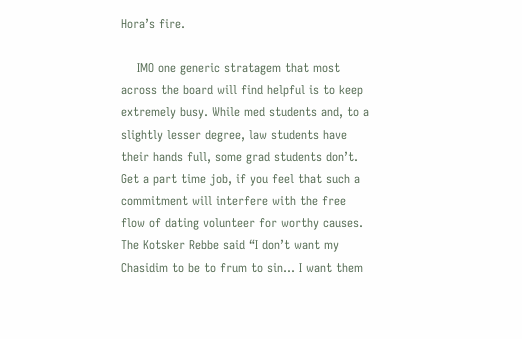Hora’s fire.

    IMO one generic stratagem that most across the board will find helpful is to keep extremely busy. While med students and, to a slightly lesser degree, law students have their hands full, some grad students don’t. Get a part time job, if you feel that such a commitment will interfere with the free flow of dating volunteer for worthy causes. The Kotsker Rebbe said “I don’t want my Chasidim to be to frum to sin… I want them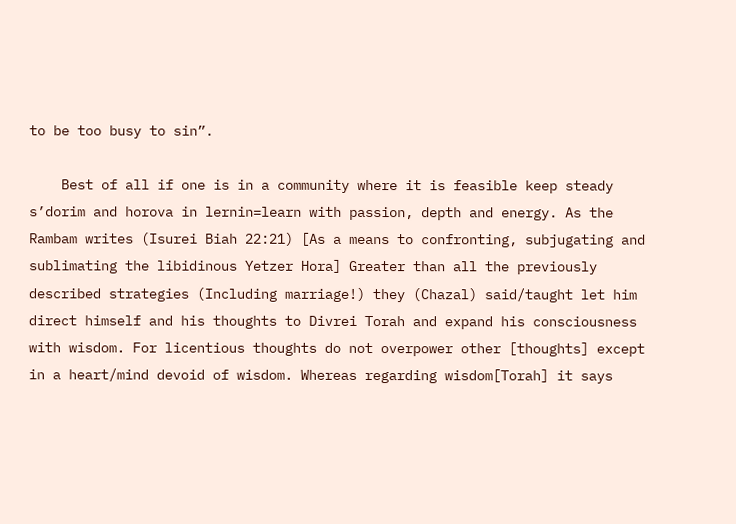to be too busy to sin”.

    Best of all if one is in a community where it is feasible keep steady s’dorim and horova in lernin=learn with passion, depth and energy. As the Rambam writes (Isurei Biah 22:21) [As a means to confronting, subjugating and sublimating the libidinous Yetzer Hora] Greater than all the previously described strategies (Including marriage!) they (Chazal) said/taught let him direct himself and his thoughts to Divrei Torah and expand his consciousness with wisdom. For licentious thoughts do not overpower other [thoughts] except in a heart/mind devoid of wisdom. Whereas regarding wisdom[Torah] it says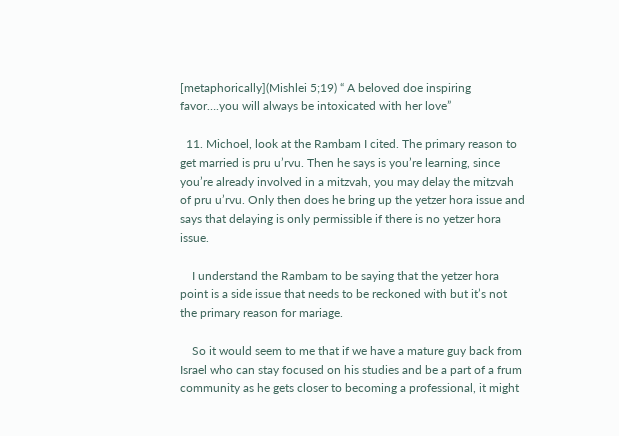[metaphorically](Mishlei 5;19) “ A beloved doe inspiring favor….you will always be intoxicated with her love”

  11. Michoel, look at the Rambam I cited. The primary reason to get married is pru u’rvu. Then he says is you’re learning, since you’re already involved in a mitzvah, you may delay the mitzvah of pru u’rvu. Only then does he bring up the yetzer hora issue and says that delaying is only permissible if there is no yetzer hora issue.

    I understand the Rambam to be saying that the yetzer hora point is a side issue that needs to be reckoned with but it’s not the primary reason for mariage.

    So it would seem to me that if we have a mature guy back from Israel who can stay focused on his studies and be a part of a frum community as he gets closer to becoming a professional, it might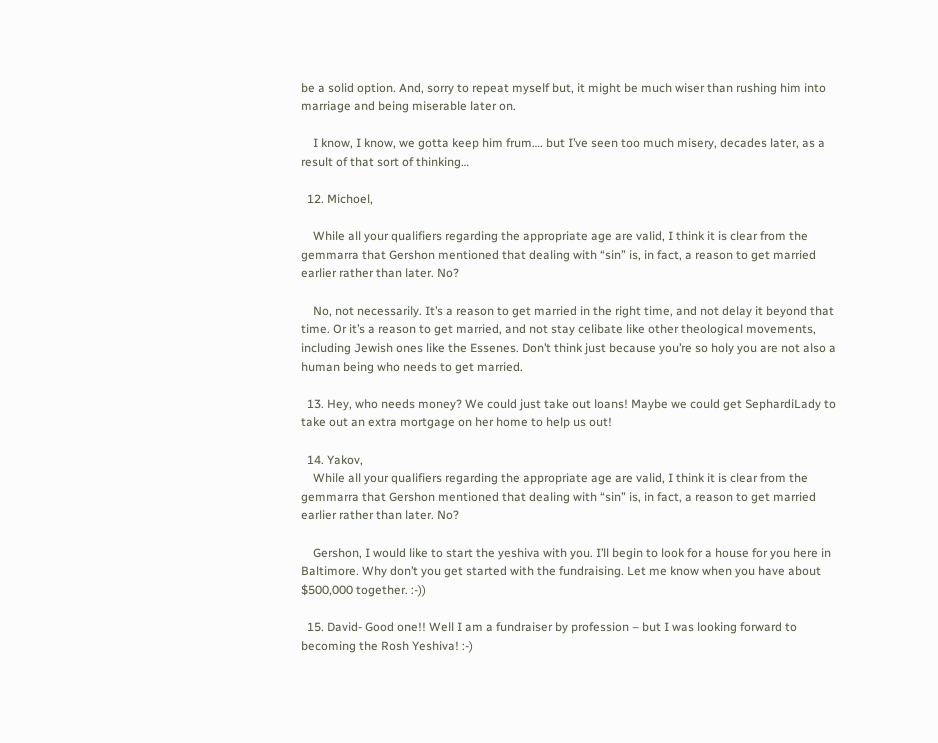be a solid option. And, sorry to repeat myself but, it might be much wiser than rushing him into marriage and being miserable later on.

    I know, I know, we gotta keep him frum…. but I’ve seen too much misery, decades later, as a result of that sort of thinking…

  12. Michoel,

    While all your qualifiers regarding the appropriate age are valid, I think it is clear from the gemmarra that Gershon mentioned that dealing with “sin” is, in fact, a reason to get married earlier rather than later. No?

    No, not necessarily. It’s a reason to get married in the right time, and not delay it beyond that time. Or it’s a reason to get married, and not stay celibate like other theological movements, including Jewish ones like the Essenes. Don’t think just because you’re so holy you are not also a human being who needs to get married.

  13. Hey, who needs money? We could just take out loans! Maybe we could get SephardiLady to take out an extra mortgage on her home to help us out!

  14. Yakov,
    While all your qualifiers regarding the appropriate age are valid, I think it is clear from the gemmarra that Gershon mentioned that dealing with “sin” is, in fact, a reason to get married earlier rather than later. No?

    Gershon, I would like to start the yeshiva with you. I’ll begin to look for a house for you here in Baltimore. Why don’t you get started with the fundraising. Let me know when you have about $500,000 together. :-))

  15. David- Good one!! Well I am a fundraiser by profession – but I was looking forward to becoming the Rosh Yeshiva! :-)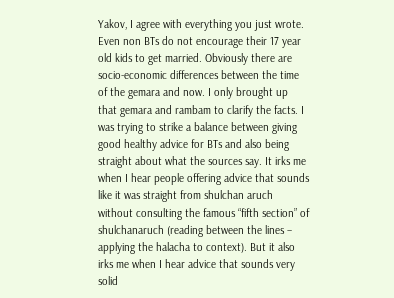Yakov, I agree with everything you just wrote. Even non BTs do not encourage their 17 year old kids to get married. Obviously there are socio-economic differences between the time of the gemara and now. I only brought up that gemara and rambam to clarify the facts. I was trying to strike a balance between giving good healthy advice for BTs and also being straight about what the sources say. It irks me when I hear people offering advice that sounds like it was straight from shulchan aruch without consulting the famous “fifth section” of shulchanaruch (reading between the lines – applying the halacha to context). But it also irks me when I hear advice that sounds very solid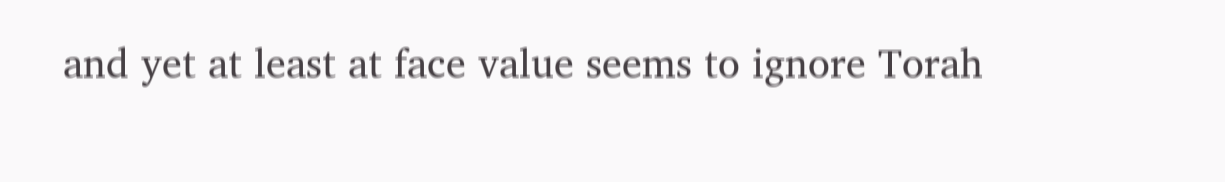and yet at least at face value seems to ignore Torah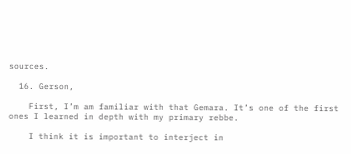sources.

  16. Gerson,

    First, I’m am familiar with that Gemara. It’s one of the first ones I learned in depth with my primary rebbe.

    I think it is important to interject in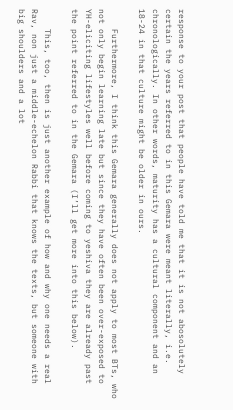response to your post that people have told me that it is not abosolutely certain the years referred to in this Gemara were meant literally, i.e. chronologically. In other words, maturity has a cultural component and an 18-24 in that culture might be older in ours.

    Furthermore, I think this Gemara generally does not apply to most BTs, who not only begin learning late but since they have often been over-exposed to YH-eliciting lifestyles well before coming to yeshiva they are already past the point referred to in the Gemara (I’ll get more into this below).

    This, too, then is just another example of how and why one needs a real Rav, non just a middle-echelon Rabbi that knows the texts, but someone with big shoulders and a lot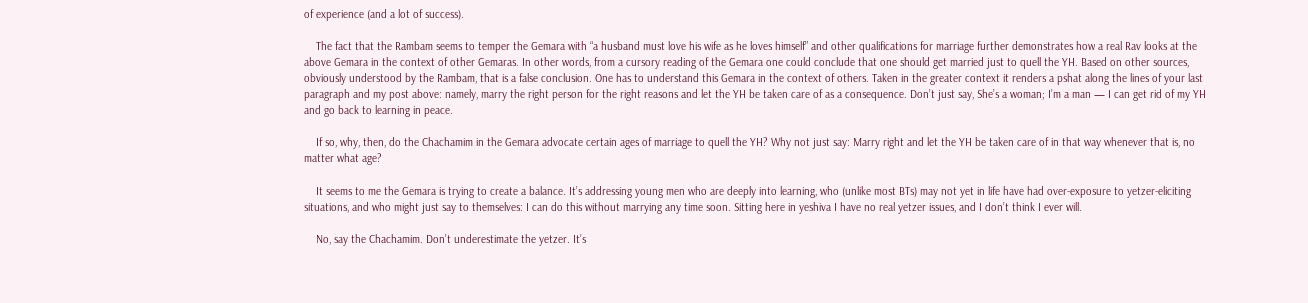of experience (and a lot of success).

    The fact that the Rambam seems to temper the Gemara with “a husband must love his wife as he loves himself” and other qualifications for marriage further demonstrates how a real Rav looks at the above Gemara in the context of other Gemaras. In other words, from a cursory reading of the Gemara one could conclude that one should get married just to quell the YH. Based on other sources, obviously understood by the Rambam, that is a false conclusion. One has to understand this Gemara in the context of others. Taken in the greater context it renders a pshat along the lines of your last paragraph and my post above: namely, marry the right person for the right reasons and let the YH be taken care of as a consequence. Don’t just say, She’s a woman; I’m a man — I can get rid of my YH and go back to learning in peace.

    If so, why, then, do the Chachamim in the Gemara advocate certain ages of marriage to quell the YH? Why not just say: Marry right and let the YH be taken care of in that way whenever that is, no matter what age?

    It seems to me the Gemara is trying to create a balance. It’s addressing young men who are deeply into learning, who (unlike most BTs) may not yet in life have had over-exposure to yetzer-eliciting situations, and who might just say to themselves: I can do this without marrying any time soon. Sitting here in yeshiva I have no real yetzer issues, and I don’t think I ever will.

    No, say the Chachamim. Don’t underestimate the yetzer. It’s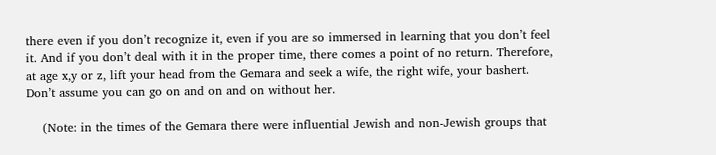there even if you don’t recognize it, even if you are so immersed in learning that you don’t feel it. And if you don’t deal with it in the proper time, there comes a point of no return. Therefore, at age x,y or z, lift your head from the Gemara and seek a wife, the right wife, your bashert. Don’t assume you can go on and on and on without her.

    (Note: in the times of the Gemara there were influential Jewish and non-Jewish groups that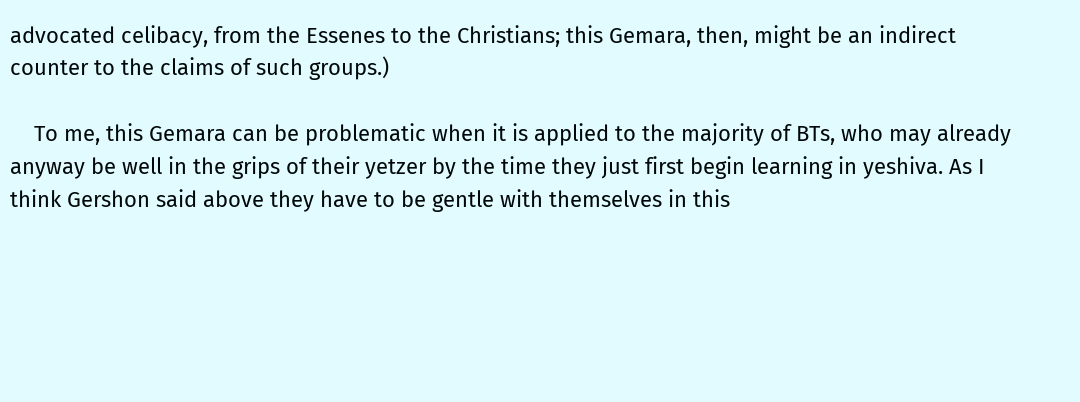advocated celibacy, from the Essenes to the Christians; this Gemara, then, might be an indirect counter to the claims of such groups.)

    To me, this Gemara can be problematic when it is applied to the majority of BTs, who may already anyway be well in the grips of their yetzer by the time they just first begin learning in yeshiva. As I think Gershon said above they have to be gentle with themselves in this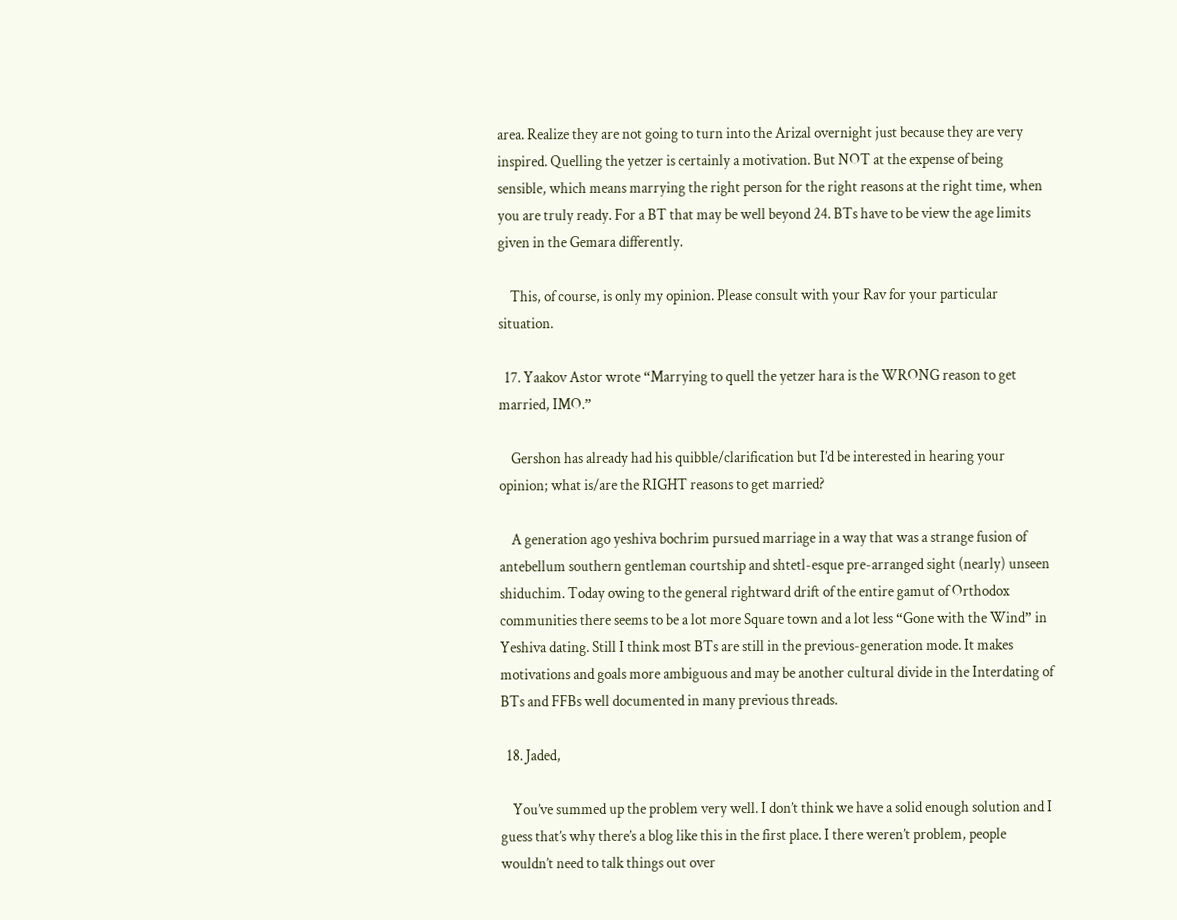area. Realize they are not going to turn into the Arizal overnight just because they are very inspired. Quelling the yetzer is certainly a motivation. But NOT at the expense of being sensible, which means marrying the right person for the right reasons at the right time, when you are truly ready. For a BT that may be well beyond 24. BTs have to be view the age limits given in the Gemara differently.

    This, of course, is only my opinion. Please consult with your Rav for your particular situation.

  17. Yaakov Astor wrote “Marrying to quell the yetzer hara is the WRONG reason to get married, IMO.”

    Gershon has already had his quibble/clarification but I’d be interested in hearing your opinion; what is/are the RIGHT reasons to get married?

    A generation ago yeshiva bochrim pursued marriage in a way that was a strange fusion of antebellum southern gentleman courtship and shtetl-esque pre-arranged sight (nearly) unseen shiduchim. Today owing to the general rightward drift of the entire gamut of Orthodox communities there seems to be a lot more Square town and a lot less “Gone with the Wind” in Yeshiva dating. Still I think most BTs are still in the previous-generation mode. It makes motivations and goals more ambiguous and may be another cultural divide in the Interdating of BTs and FFBs well documented in many previous threads.

  18. Jaded,

    You’ve summed up the problem very well. I don’t think we have a solid enough solution and I guess that’s why there’s a blog like this in the first place. I there weren’t problem, people wouldn’t need to talk things out over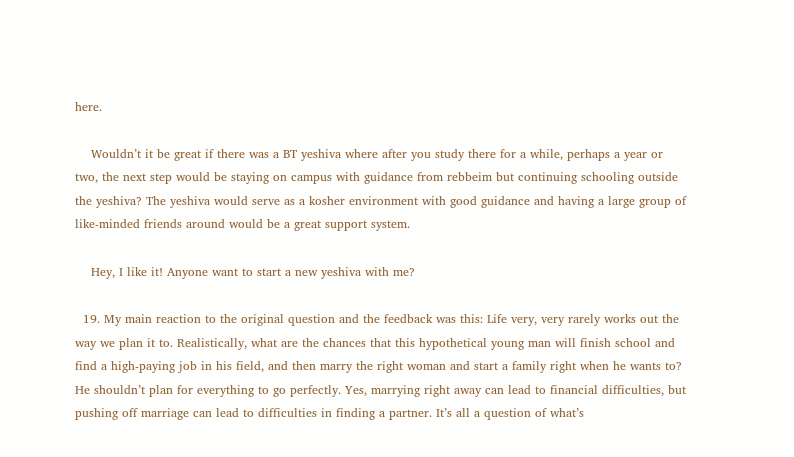here.

    Wouldn’t it be great if there was a BT yeshiva where after you study there for a while, perhaps a year or two, the next step would be staying on campus with guidance from rebbeim but continuing schooling outside the yeshiva? The yeshiva would serve as a kosher environment with good guidance and having a large group of like-minded friends around would be a great support system.

    Hey, I like it! Anyone want to start a new yeshiva with me?

  19. My main reaction to the original question and the feedback was this: Life very, very rarely works out the way we plan it to. Realistically, what are the chances that this hypothetical young man will finish school and find a high-paying job in his field, and then marry the right woman and start a family right when he wants to? He shouldn’t plan for everything to go perfectly. Yes, marrying right away can lead to financial difficulties, but pushing off marriage can lead to difficulties in finding a partner. It’s all a question of what’s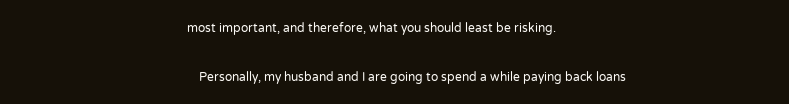most important, and therefore, what you should least be risking.

    Personally, my husband and I are going to spend a while paying back loans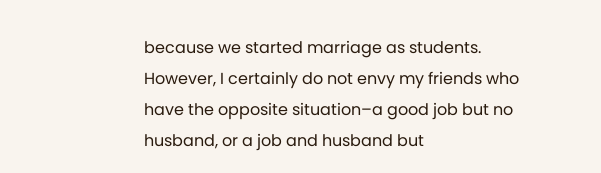because we started marriage as students. However, I certainly do not envy my friends who have the opposite situation–a good job but no husband, or a job and husband but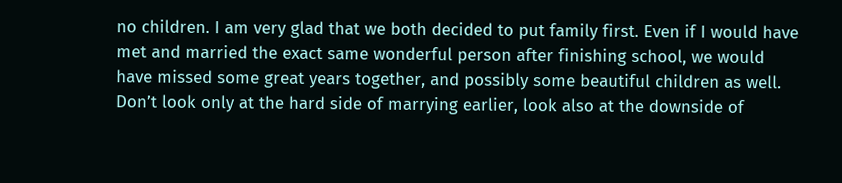no children. I am very glad that we both decided to put family first. Even if I would have met and married the exact same wonderful person after finishing school, we would have missed some great years together, and possibly some beautiful children as well. Don’t look only at the hard side of marrying earlier, look also at the downside of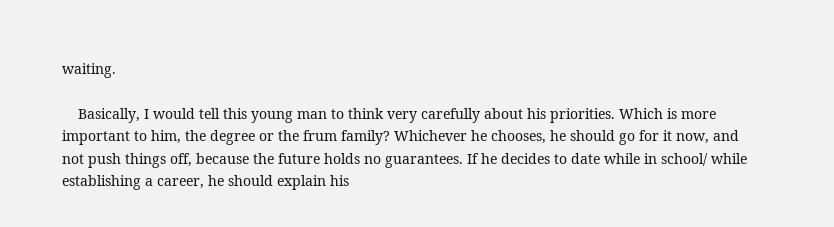waiting.

    Basically, I would tell this young man to think very carefully about his priorities. Which is more important to him, the degree or the frum family? Whichever he chooses, he should go for it now, and not push things off, because the future holds no guarantees. If he decides to date while in school/ while establishing a career, he should explain his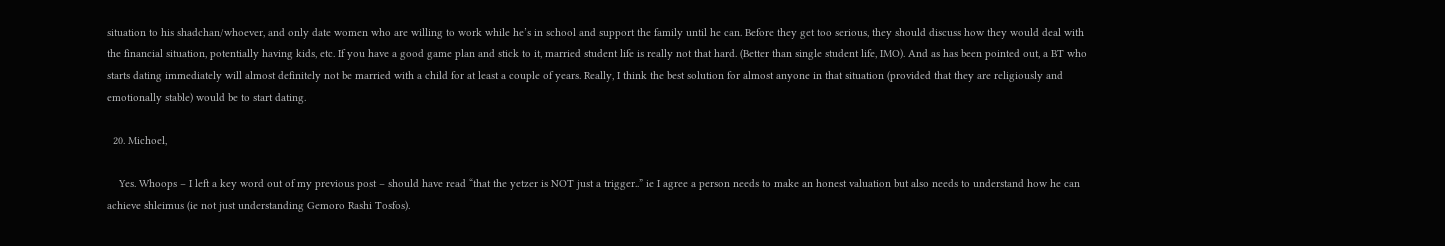situation to his shadchan/whoever, and only date women who are willing to work while he’s in school and support the family until he can. Before they get too serious, they should discuss how they would deal with the financial situation, potentially having kids, etc. If you have a good game plan and stick to it, married student life is really not that hard. (Better than single student life, IMO). And as has been pointed out, a BT who starts dating immediately will almost definitely not be married with a child for at least a couple of years. Really, I think the best solution for almost anyone in that situation (provided that they are religiously and emotionally stable) would be to start dating.

  20. Michoel,

    Yes. Whoops – I left a key word out of my previous post – should have read “that the yetzer is NOT just a trigger..” ie I agree a person needs to make an honest valuation but also needs to understand how he can achieve shleimus (ie not just understanding Gemoro Rashi Tosfos).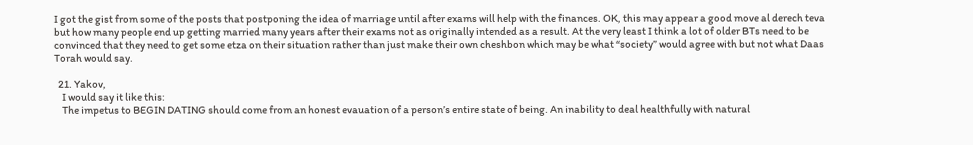I got the gist from some of the posts that postponing the idea of marriage until after exams will help with the finances. OK, this may appear a good move al derech teva but how many people end up getting married many years after their exams not as originally intended as a result. At the very least I think a lot of older BTs need to be convinced that they need to get some etza on their situation rather than just make their own cheshbon which may be what “society” would agree with but not what Daas Torah would say.

  21. Yakov,
    I would say it like this:
    The impetus to BEGIN DATING should come from an honest evauation of a person’s entire state of being. An inability to deal healthfully with natural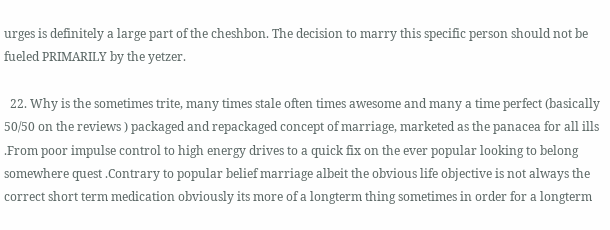urges is definitely a large part of the cheshbon. The decision to marry this specific person should not be fueled PRIMARILY by the yetzer.

  22. Why is the sometimes trite, many times stale often times awesome and many a time perfect (basically 50/50 on the reviews ) packaged and repackaged concept of marriage, marketed as the panacea for all ills .From poor impulse control to high energy drives to a quick fix on the ever popular looking to belong somewhere quest .Contrary to popular belief marriage albeit the obvious life objective is not always the correct short term medication obviously its more of a longterm thing sometimes in order for a longterm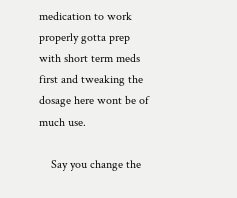medication to work properly gotta prep with short term meds first and tweaking the dosage here wont be of much use.

    Say you change the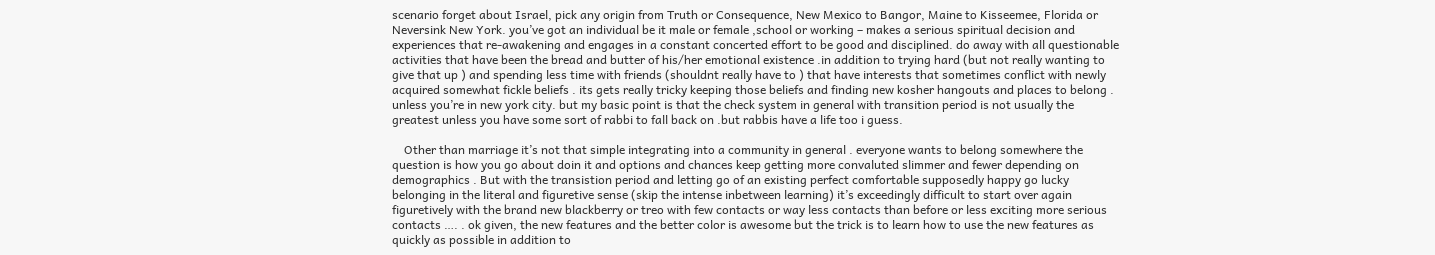scenario forget about Israel, pick any origin from Truth or Consequence, New Mexico to Bangor, Maine to Kisseemee, Florida or Neversink New York. you’ve got an individual be it male or female ,school or working – makes a serious spiritual decision and experiences that re-awakening and engages in a constant concerted effort to be good and disciplined. do away with all questionable activities that have been the bread and butter of his/her emotional existence .in addition to trying hard (but not really wanting to give that up ) and spending less time with friends (shouldnt really have to ) that have interests that sometimes conflict with newly acquired somewhat fickle beliefs . its gets really tricky keeping those beliefs and finding new kosher hangouts and places to belong . unless you’re in new york city. but my basic point is that the check system in general with transition period is not usually the greatest unless you have some sort of rabbi to fall back on .but rabbis have a life too i guess.

    Other than marriage it’s not that simple integrating into a community in general . everyone wants to belong somewhere the question is how you go about doin it and options and chances keep getting more convaluted slimmer and fewer depending on demographics . But with the transistion period and letting go of an existing perfect comfortable supposedly happy go lucky belonging in the literal and figuretive sense (skip the intense inbetween learning) it’s exceedingly difficult to start over again figuretively with the brand new blackberry or treo with few contacts or way less contacts than before or less exciting more serious contacts …. . ok given, the new features and the better color is awesome but the trick is to learn how to use the new features as quickly as possible in addition to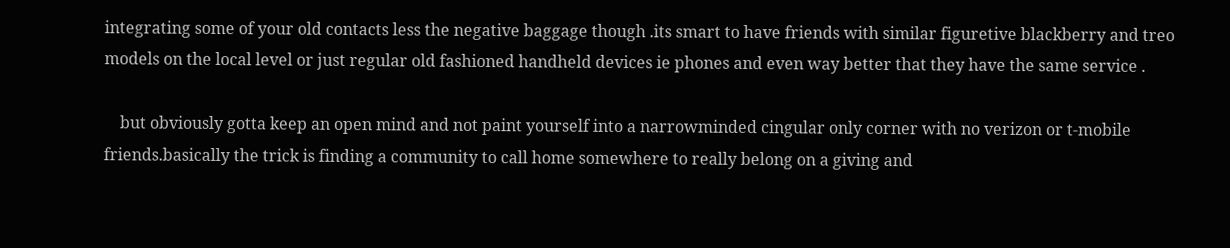integrating some of your old contacts less the negative baggage though .its smart to have friends with similar figuretive blackberry and treo models on the local level or just regular old fashioned handheld devices ie phones and even way better that they have the same service .

    but obviously gotta keep an open mind and not paint yourself into a narrowminded cingular only corner with no verizon or t-mobile friends.basically the trick is finding a community to call home somewhere to really belong on a giving and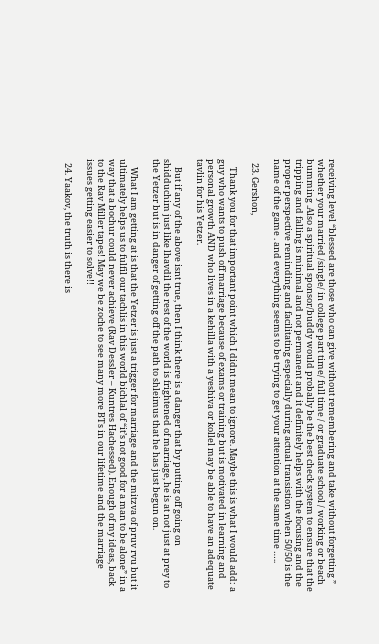receiving level “blessed are those who can give without remembering and take without forgetting ” whether your married /single/ in college part time/ full time / or graduate school / working or beach bumming .Also a spiritual sponsor/buddy would probally be the best check system to ensure that the tripping and falling is minimal and not permanent and it definitely helps with the focusing and the proper perspective reminding and facilitating especially during actual transistion when 50/50 is the name of the game . and everything seems to be trying to get your attention at the same time …..

  23. Gershon,

    Thank you for that important point which I didnt mean to ignore. Maybe this is what I would add: a guy who wants to push off marriage because of exams or training but is motivated in learning and personal growth AND who lives in a kehilla with a yeshiva or kollel may be able to have an adequate tavlin for his Yetzer.

    But if any of the above isnt true, then I think there is a danger that by putting off going on shidduchim just like lhavdil the rest of the world is frightened of marriage, he is at not just at prey to the Yetzer but is in danger of getting off the path to shleimus that he has just begun on.

    What I am getting at is that the Yetzer is just a trigger for marriage and the mitzva of pruv rvu but it ultimately helps us to fulfil our tachlis in this world bichlal of “it’s not good for a man to be alone” in a way that a bochur could never achieve (Rav Dessler – Kuntres Hachessed). Enough of my ideas, back to the Rav Miller tapes! May we be zoche to see many more BTs in our lifetime and the marriage issues getting easier to solve!!

  24. Yaakov, the truth is there is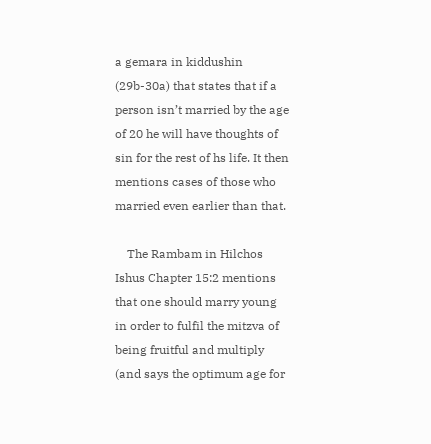a gemara in kiddushin (29b-30a) that states that if a person isn’t married by the age of 20 he will have thoughts of sin for the rest of hs life. It then mentions cases of those who married even earlier than that.

    The Rambam in Hilchos Ishus Chapter 15:2 mentions that one should marry young in order to fulfil the mitzva of being fruitful and multiply (and says the optimum age for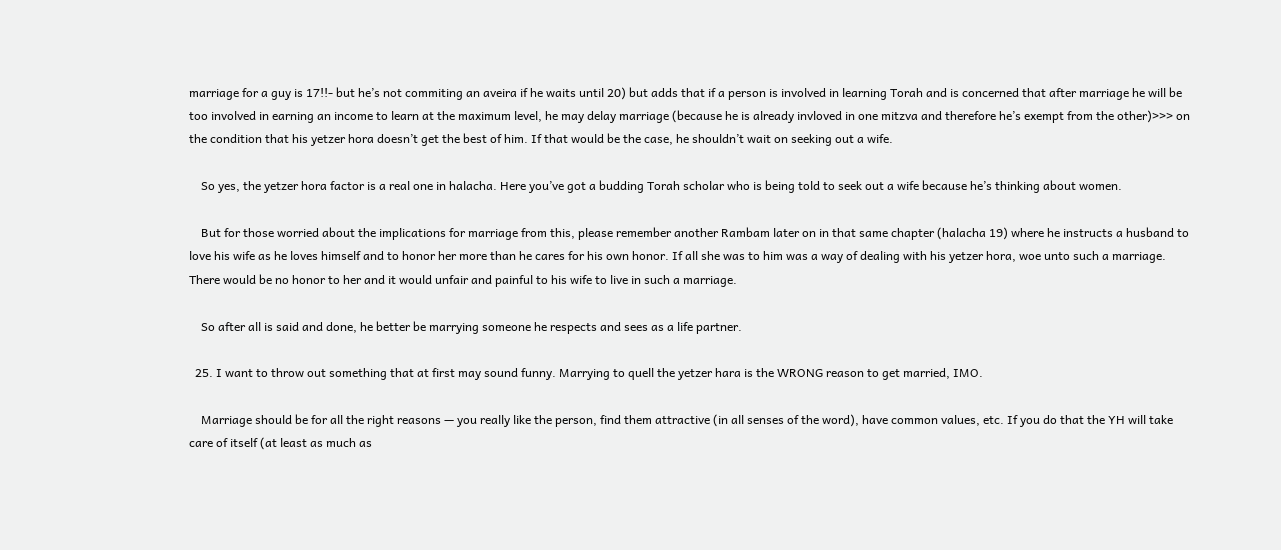marriage for a guy is 17!!- but he’s not commiting an aveira if he waits until 20) but adds that if a person is involved in learning Torah and is concerned that after marriage he will be too involved in earning an income to learn at the maximum level, he may delay marriage (because he is already invloved in one mitzva and therefore he’s exempt from the other)>>> on the condition that his yetzer hora doesn’t get the best of him. If that would be the case, he shouldn’t wait on seeking out a wife.

    So yes, the yetzer hora factor is a real one in halacha. Here you’ve got a budding Torah scholar who is being told to seek out a wife because he’s thinking about women.

    But for those worried about the implications for marriage from this, please remember another Rambam later on in that same chapter (halacha 19) where he instructs a husband to love his wife as he loves himself and to honor her more than he cares for his own honor. If all she was to him was a way of dealing with his yetzer hora, woe unto such a marriage. There would be no honor to her and it would unfair and painful to his wife to live in such a marriage.

    So after all is said and done, he better be marrying someone he respects and sees as a life partner.

  25. I want to throw out something that at first may sound funny. Marrying to quell the yetzer hara is the WRONG reason to get married, IMO.

    Marriage should be for all the right reasons — you really like the person, find them attractive (in all senses of the word), have common values, etc. If you do that the YH will take care of itself (at least as much as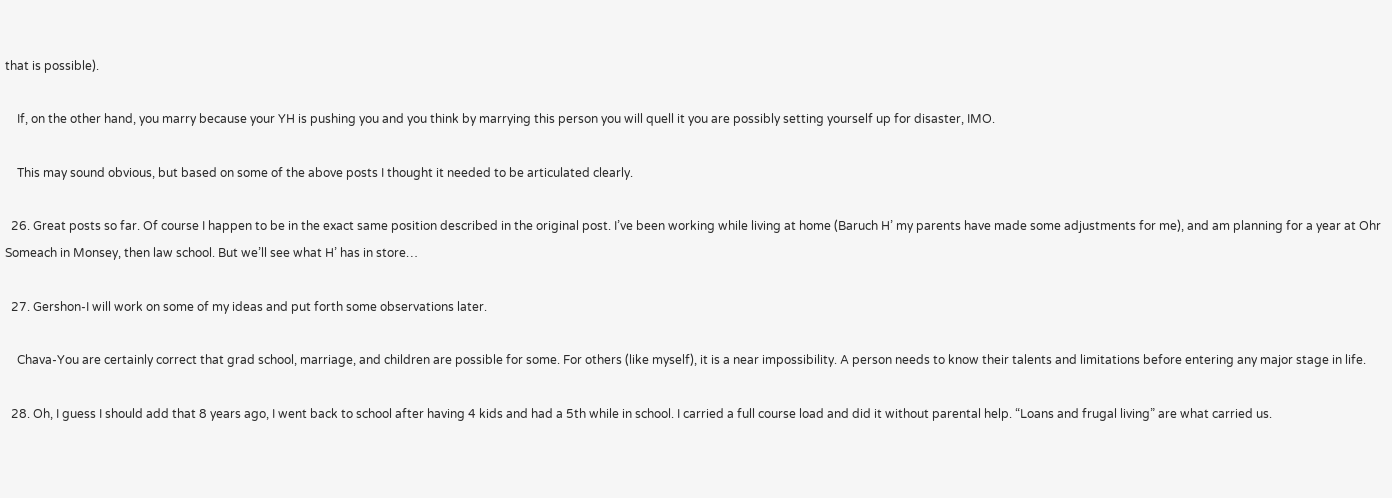that is possible).

    If, on the other hand, you marry because your YH is pushing you and you think by marrying this person you will quell it you are possibly setting yourself up for disaster, IMO.

    This may sound obvious, but based on some of the above posts I thought it needed to be articulated clearly.

  26. Great posts so far. Of course I happen to be in the exact same position described in the original post. I’ve been working while living at home (Baruch H’ my parents have made some adjustments for me), and am planning for a year at Ohr Someach in Monsey, then law school. But we’ll see what H’ has in store…

  27. Gershon-I will work on some of my ideas and put forth some observations later.

    Chava-You are certainly correct that grad school, marriage, and children are possible for some. For others (like myself), it is a near impossibility. A person needs to know their talents and limitations before entering any major stage in life.

  28. Oh, I guess I should add that 8 years ago, I went back to school after having 4 kids and had a 5th while in school. I carried a full course load and did it without parental help. “Loans and frugal living” are what carried us.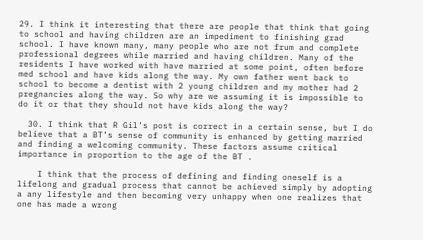29. I think it interesting that there are people that think that going to school and having children are an impediment to finishing grad school. I have known many, many people who are not frum and complete professional degrees while married and having children. Many of the residents I have worked with have married at some point, often before med school and have kids along the way. My own father went back to school to become a dentist with 2 young children and my mother had 2 pregnancies along the way. So why are we assuming it is impossible to do it or that they should not have kids along the way?

  30. I think that R Gil’s post is correct in a certain sense, but I do believe that a BT’s sense of community is enhanced by getting married and finding a welcoming community. These factors assume critical importance in proportion to the age of the BT .

    I think that the process of defining and finding oneself is a lifelong and gradual process that cannot be achieved simply by adopting a any lifestyle and then becoming very unhappy when one realizes that one has made a wrong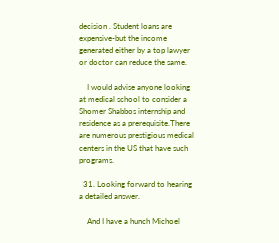decision . Student loans are expensive-but the income generated either by a top lawyer or doctor can reduce the same.

    I would advise anyone looking at medical school to consider a Shomer Shabbos internship and residence as a prerequisite.There are numerous prestigious medical centers in the US that have such programs.

  31. Looking forward to hearing a detailed answer.

    And I have a hunch Michoel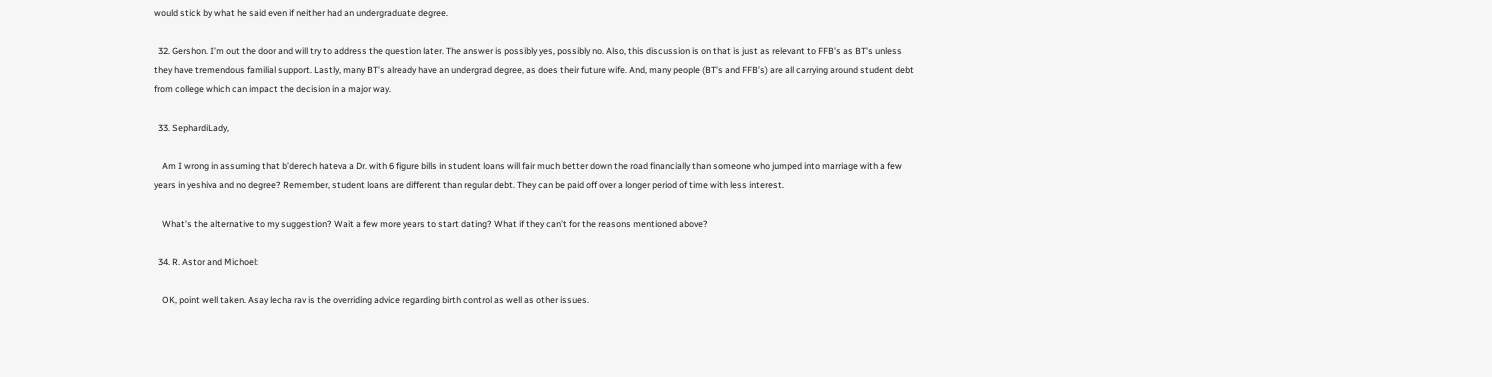would stick by what he said even if neither had an undergraduate degree.

  32. Gershon. I’m out the door and will try to address the question later. The answer is possibly yes, possibly no. Also, this discussion is on that is just as relevant to FFB’s as BT’s unless they have tremendous familial support. Lastly, many BT’s already have an undergrad degree, as does their future wife. And, many people (BT’s and FFB’s) are all carrying around student debt from college which can impact the decision in a major way.

  33. SephardiLady,

    Am I wrong in assuming that b’derech hateva a Dr. with 6 figure bills in student loans will fair much better down the road financially than someone who jumped into marriage with a few years in yeshiva and no degree? Remember, student loans are different than regular debt. They can be paid off over a longer period of time with less interest.

    What’s the alternative to my suggestion? Wait a few more years to start dating? What if they can’t for the reasons mentioned above?

  34. R. Astor and Michoel:

    OK, point well taken. Asay lecha rav is the overriding advice regarding birth control as well as other issues.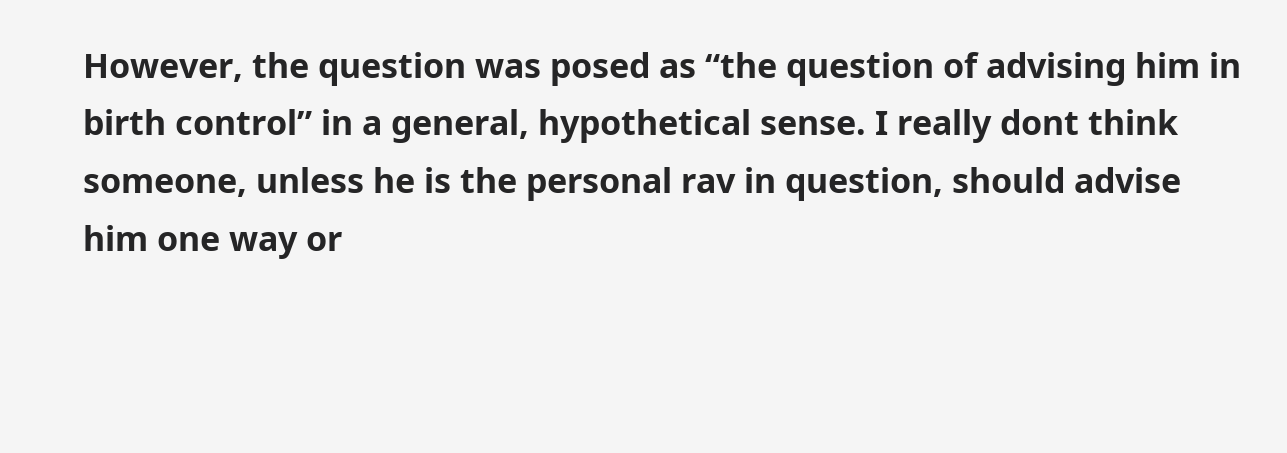However, the question was posed as “the question of advising him in birth control” in a general, hypothetical sense. I really dont think someone, unless he is the personal rav in question, should advise him one way or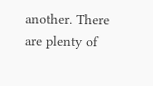another. There are plenty of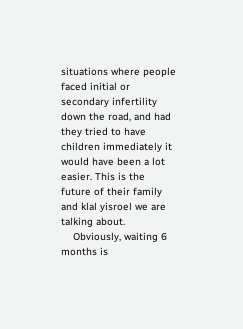situations where people faced initial or secondary infertility down the road, and had they tried to have children immediately it would have been a lot easier. This is the future of their family and klal yisroel we are talking about.
    Obviously, waiting 6 months is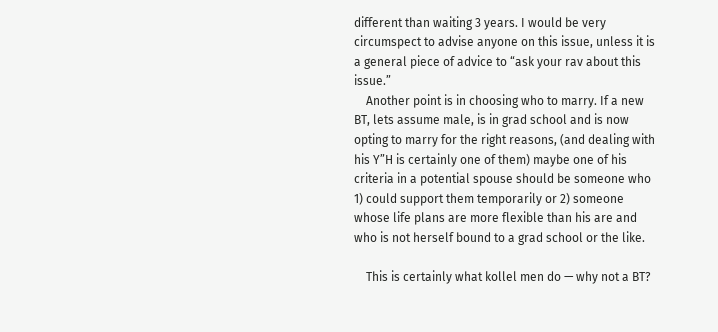different than waiting 3 years. I would be very circumspect to advise anyone on this issue, unless it is a general piece of advice to “ask your rav about this issue.”
    Another point is in choosing who to marry. If a new BT, lets assume male, is in grad school and is now opting to marry for the right reasons, (and dealing with his Y”H is certainly one of them) maybe one of his criteria in a potential spouse should be someone who 1) could support them temporarily or 2) someone whose life plans are more flexible than his are and who is not herself bound to a grad school or the like.

    This is certainly what kollel men do — why not a BT?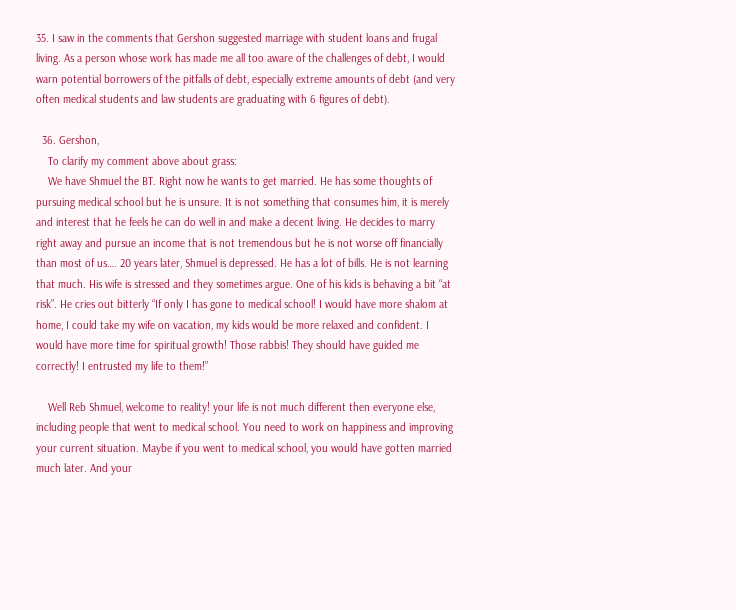35. I saw in the comments that Gershon suggested marriage with student loans and frugal living. As a person whose work has made me all too aware of the challenges of debt, I would warn potential borrowers of the pitfalls of debt, especially extreme amounts of debt (and very often medical students and law students are graduating with 6 figures of debt).

  36. Gershon,
    To clarify my comment above about grass:
    We have Shmuel the BT. Right now he wants to get married. He has some thoughts of pursuing medical school but he is unsure. It is not something that consumes him, it is merely and interest that he feels he can do well in and make a decent living. He decides to marry right away and pursue an income that is not tremendous but he is not worse off financially than most of us…. 20 years later, Shmuel is depressed. He has a lot of bills. He is not learning that much. His wife is stressed and they sometimes argue. One of his kids is behaving a bit “at risk”. He cries out bitterly “If only I has gone to medical school! I would have more shalom at home, I could take my wife on vacation, my kids would be more relaxed and confident. I would have more time for spiritual growth! Those rabbis! They should have guided me correctly! I entrusted my life to them!”

    Well Reb Shmuel, welcome to reality! your life is not much different then everyone else, including people that went to medical school. You need to work on happiness and improving your current situation. Maybe if you went to medical school, you would have gotten married much later. And your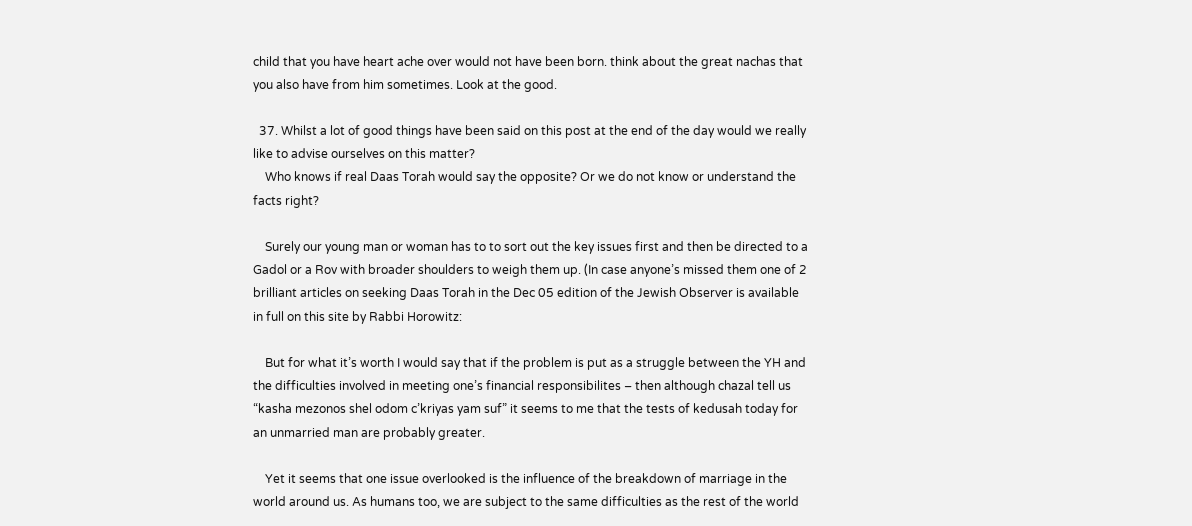child that you have heart ache over would not have been born. think about the great nachas that you also have from him sometimes. Look at the good.

  37. Whilst a lot of good things have been said on this post at the end of the day would we really like to advise ourselves on this matter?
    Who knows if real Daas Torah would say the opposite? Or we do not know or understand the facts right?

    Surely our young man or woman has to to sort out the key issues first and then be directed to a Gadol or a Rov with broader shoulders to weigh them up. (In case anyone’s missed them one of 2 brilliant articles on seeking Daas Torah in the Dec 05 edition of the Jewish Observer is available in full on this site by Rabbi Horowitz:

    But for what it’s worth I would say that if the problem is put as a struggle between the YH and the difficulties involved in meeting one’s financial responsibilites – then although chazal tell us “kasha mezonos shel odom c’kriyas yam suf” it seems to me that the tests of kedusah today for an unmarried man are probably greater.

    Yet it seems that one issue overlooked is the influence of the breakdown of marriage in the world around us. As humans too, we are subject to the same difficulties as the rest of the world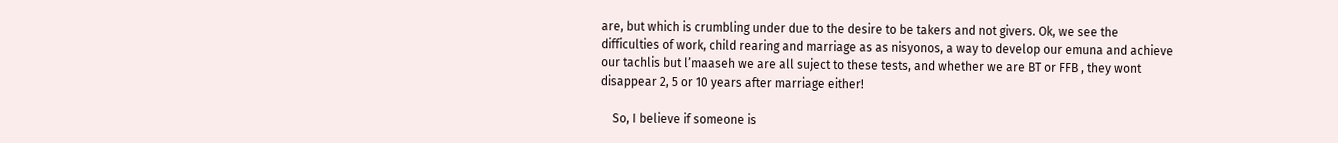are, but which is crumbling under due to the desire to be takers and not givers. Ok, we see the difficulties of work, child rearing and marriage as as nisyonos, a way to develop our emuna and achieve our tachlis but l’maaseh we are all suject to these tests, and whether we are BT or FFB , they wont disappear 2, 5 or 10 years after marriage either!

    So, I believe if someone is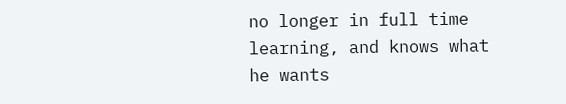no longer in full time learning, and knows what he wants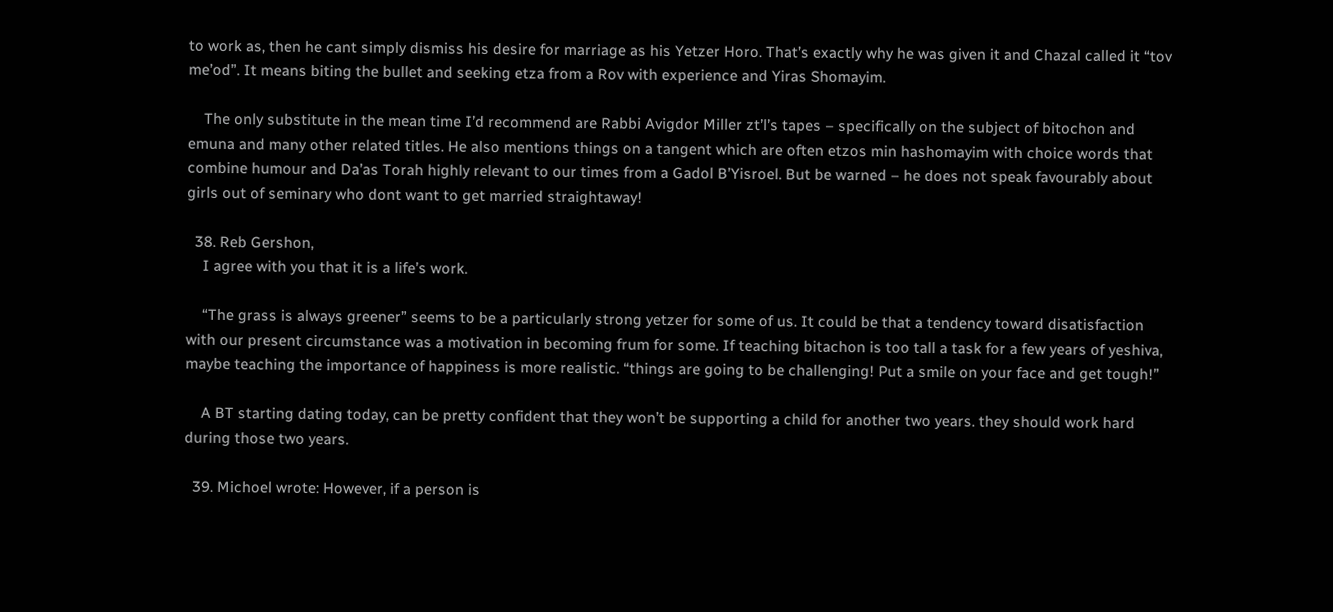to work as, then he cant simply dismiss his desire for marriage as his Yetzer Horo. That’s exactly why he was given it and Chazal called it “tov me’od”. It means biting the bullet and seeking etza from a Rov with experience and Yiras Shomayim.

    The only substitute in the mean time I’d recommend are Rabbi Avigdor Miller zt’l’s tapes – specifically on the subject of bitochon and emuna and many other related titles. He also mentions things on a tangent which are often etzos min hashomayim with choice words that combine humour and Da’as Torah highly relevant to our times from a Gadol B’Yisroel. But be warned – he does not speak favourably about girls out of seminary who dont want to get married straightaway!

  38. Reb Gershon,
    I agree with you that it is a life’s work.

    “The grass is always greener” seems to be a particularly strong yetzer for some of us. It could be that a tendency toward disatisfaction with our present circumstance was a motivation in becoming frum for some. If teaching bitachon is too tall a task for a few years of yeshiva, maybe teaching the importance of happiness is more realistic. “things are going to be challenging! Put a smile on your face and get tough!”

    A BT starting dating today, can be pretty confident that they won’t be supporting a child for another two years. they should work hard during those two years.

  39. Michoel wrote: However, if a person is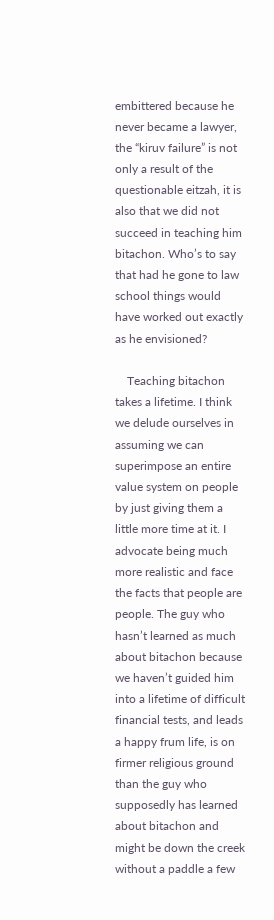embittered because he never became a lawyer, the “kiruv failure” is not only a result of the questionable eitzah, it is also that we did not succeed in teaching him bitachon. Who’s to say that had he gone to law school things would have worked out exactly as he envisioned?

    Teaching bitachon takes a lifetime. I think we delude ourselves in assuming we can superimpose an entire value system on people by just giving them a little more time at it. I advocate being much more realistic and face the facts that people are people. The guy who hasn’t learned as much about bitachon because we haven’t guided him into a lifetime of difficult financial tests, and leads a happy frum life, is on firmer religious ground than the guy who supposedly has learned about bitachon and might be down the creek without a paddle a few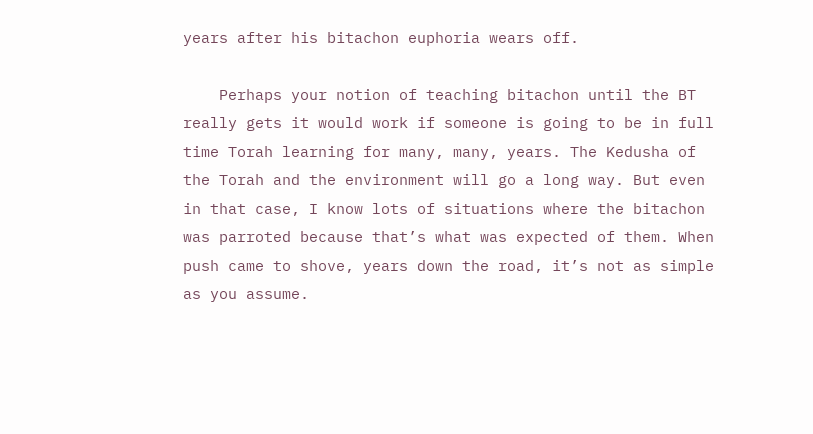years after his bitachon euphoria wears off.

    Perhaps your notion of teaching bitachon until the BT really gets it would work if someone is going to be in full time Torah learning for many, many, years. The Kedusha of the Torah and the environment will go a long way. But even in that case, I know lots of situations where the bitachon was parroted because that’s what was expected of them. When push came to shove, years down the road, it’s not as simple as you assume.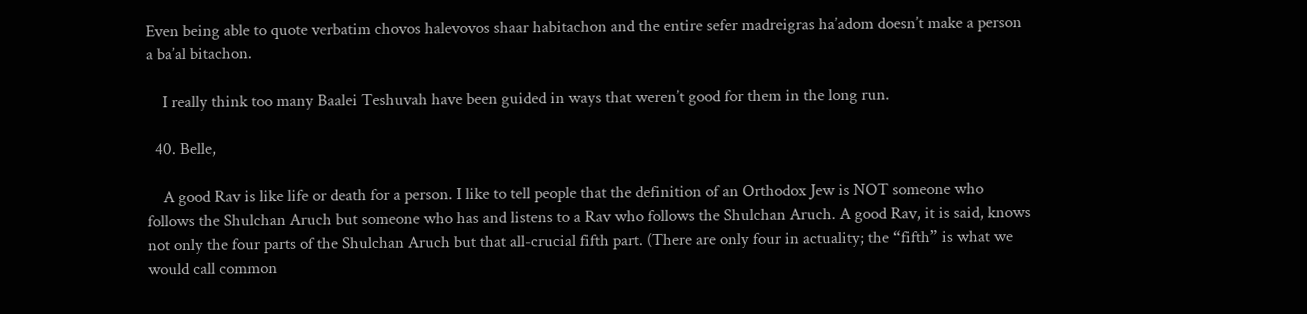Even being able to quote verbatim chovos halevovos shaar habitachon and the entire sefer madreigras ha’adom doesn’t make a person a ba’al bitachon.

    I really think too many Baalei Teshuvah have been guided in ways that weren’t good for them in the long run.

  40. Belle,

    A good Rav is like life or death for a person. I like to tell people that the definition of an Orthodox Jew is NOT someone who follows the Shulchan Aruch but someone who has and listens to a Rav who follows the Shulchan Aruch. A good Rav, it is said, knows not only the four parts of the Shulchan Aruch but that all-crucial fifth part. (There are only four in actuality; the “fifth” is what we would call common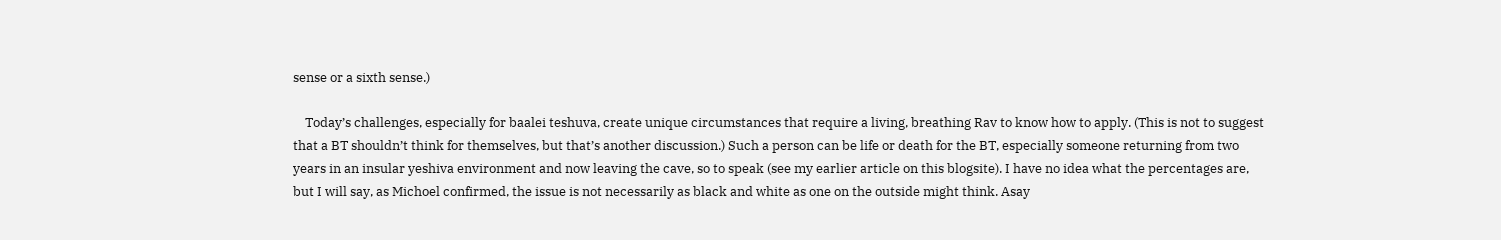sense or a sixth sense.)

    Today’s challenges, especially for baalei teshuva, create unique circumstances that require a living, breathing Rav to know how to apply. (This is not to suggest that a BT shouldn’t think for themselves, but that’s another discussion.) Such a person can be life or death for the BT, especially someone returning from two years in an insular yeshiva environment and now leaving the cave, so to speak (see my earlier article on this blogsite). I have no idea what the percentages are, but I will say, as Michoel confirmed, the issue is not necessarily as black and white as one on the outside might think. Asay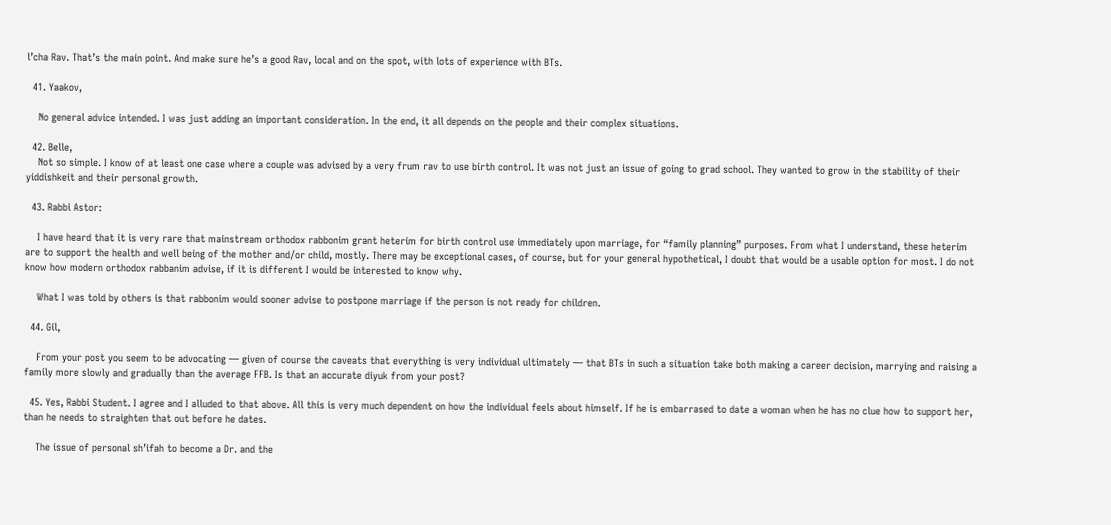l’cha Rav. That’s the main point. And make sure he’s a good Rav, local and on the spot, with lots of experience with BTs.

  41. Yaakov,

    No general advice intended. I was just adding an important consideration. In the end, it all depends on the people and their complex situations.

  42. Belle,
    Not so simple. I know of at least one case where a couple was advised by a very frum rav to use birth control. It was not just an issue of going to grad school. They wanted to grow in the stability of their yiddishkeit and their personal growth.

  43. Rabbi Astor:

    I have heard that it is very rare that mainstream orthodox rabbonim grant heterim for birth control use immediately upon marriage, for “family planning” purposes. From what I understand, these heterim are to support the health and well being of the mother and/or child, mostly. There may be exceptional cases, of course, but for your general hypothetical, I doubt that would be a usable option for most. I do not know how modern orthodox rabbanim advise, if it is different I would be interested to know why.

    What I was told by others is that rabbonim would sooner advise to postpone marriage if the person is not ready for children.

  44. Gil,

    From your post you seem to be advocating — given of course the caveats that everything is very individual ultimately — that BTs in such a situation take both making a career decision, marrying and raising a family more slowly and gradually than the average FFB. Is that an accurate diyuk from your post?

  45. Yes, Rabbi Student. I agree and I alluded to that above. All this is very much dependent on how the individual feels about himself. If he is embarrased to date a woman when he has no clue how to support her, than he needs to straighten that out before he dates.

    The issue of personal sh’ifah to become a Dr. and the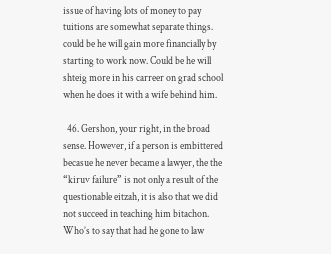issue of having lots of money to pay tuitions are somewhat separate things. could be he will gain more financially by starting to work now. Could be he will shteig more in his carreer on grad school when he does it with a wife behind him.

  46. Gershon, your right, in the broad sense. However, if a person is embittered becasue he never became a lawyer, the the “kiruv failure” is not only a result of the questionable eitzah, it is also that we did not succeed in teaching him bitachon. Who’s to say that had he gone to law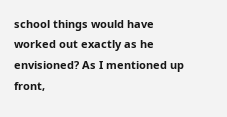school things would have worked out exactly as he envisioned? As I mentioned up front,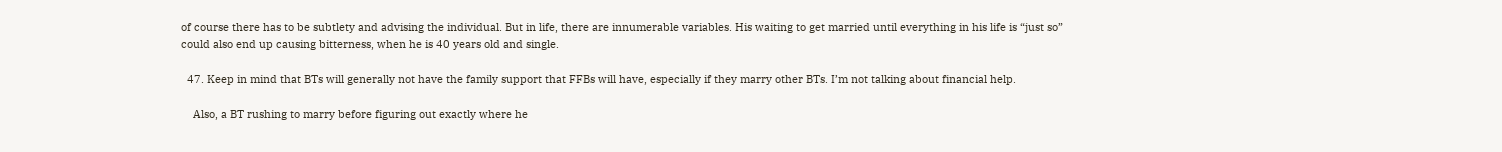of course there has to be subtlety and advising the individual. But in life, there are innumerable variables. His waiting to get married until everything in his life is “just so” could also end up causing bitterness, when he is 40 years old and single.

  47. Keep in mind that BTs will generally not have the family support that FFBs will have, especially if they marry other BTs. I’m not talking about financial help.

    Also, a BT rushing to marry before figuring out exactly where he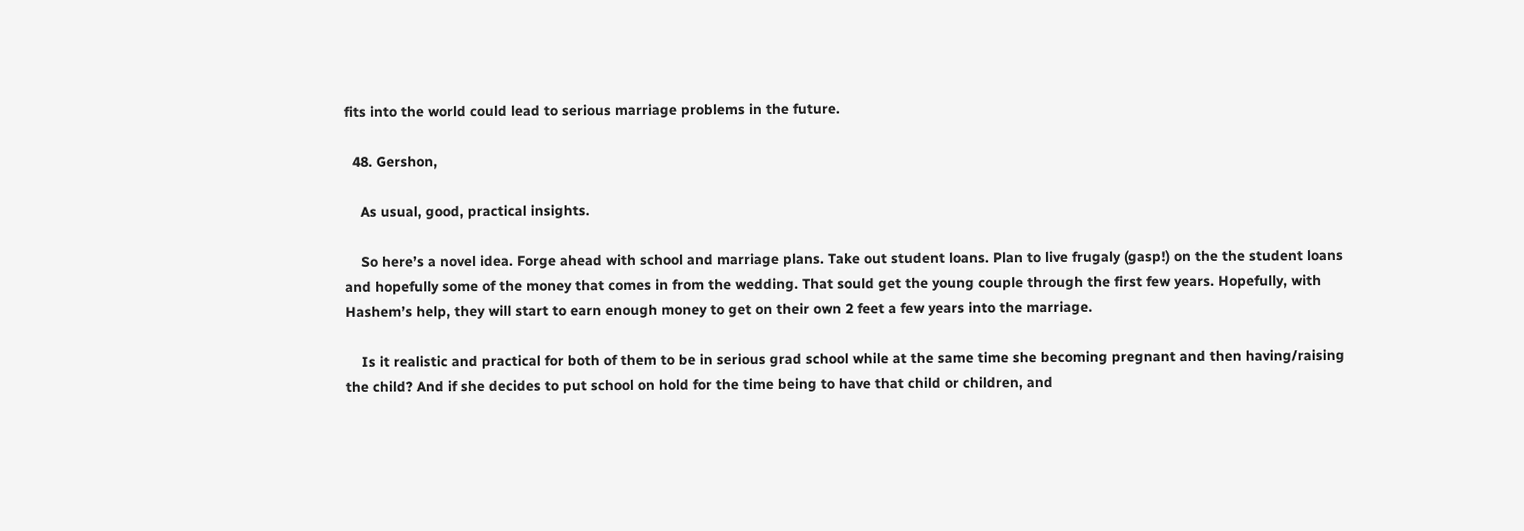fits into the world could lead to serious marriage problems in the future.

  48. Gershon,

    As usual, good, practical insights.

    So here’s a novel idea. Forge ahead with school and marriage plans. Take out student loans. Plan to live frugaly (gasp!) on the the student loans and hopefully some of the money that comes in from the wedding. That sould get the young couple through the first few years. Hopefully, with Hashem’s help, they will start to earn enough money to get on their own 2 feet a few years into the marriage.

    Is it realistic and practical for both of them to be in serious grad school while at the same time she becoming pregnant and then having/raising the child? And if she decides to put school on hold for the time being to have that child or children, and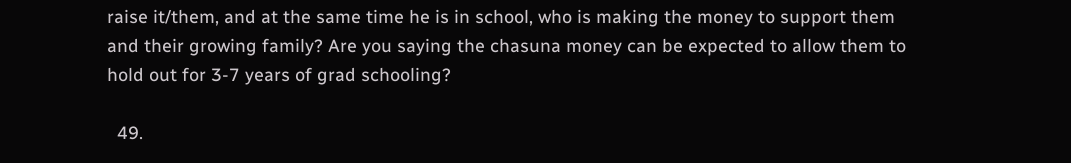raise it/them, and at the same time he is in school, who is making the money to support them and their growing family? Are you saying the chasuna money can be expected to allow them to hold out for 3-7 years of grad schooling?

  49.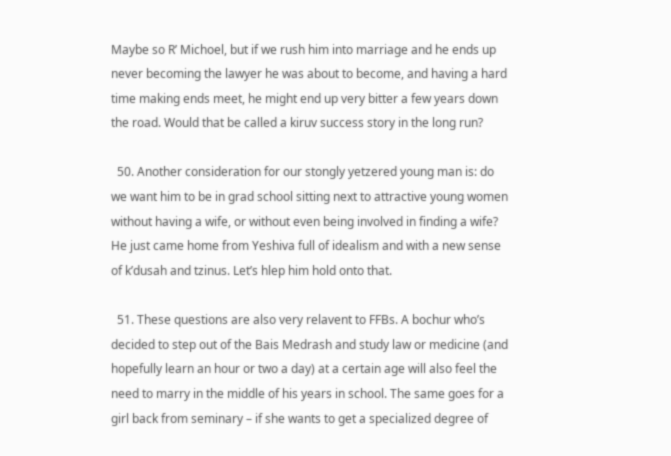Maybe so R’ Michoel, but if we rush him into marriage and he ends up never becoming the lawyer he was about to become, and having a hard time making ends meet, he might end up very bitter a few years down the road. Would that be called a kiruv success story in the long run?

  50. Another consideration for our stongly yetzered young man is: do we want him to be in grad school sitting next to attractive young women without having a wife, or without even being involved in finding a wife? He just came home from Yeshiva full of idealism and with a new sense of k’dusah and tzinus. Let’s hlep him hold onto that.

  51. These questions are also very relavent to FFBs. A bochur who’s decided to step out of the Bais Medrash and study law or medicine (and hopefully learn an hour or two a day) at a certain age will also feel the need to marry in the middle of his years in school. The same goes for a girl back from seminary – if she wants to get a specialized degree of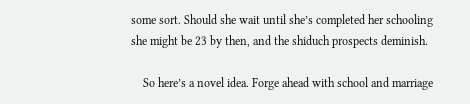some sort. Should she wait until she’s completed her schooling she might be 23 by then, and the shiduch prospects deminish.

    So here’s a novel idea. Forge ahead with school and marriage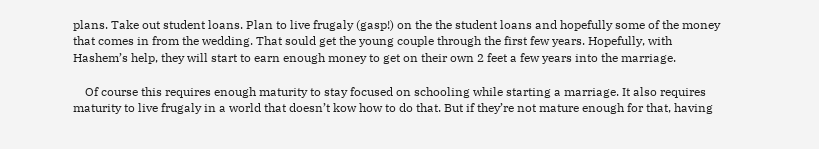plans. Take out student loans. Plan to live frugaly (gasp!) on the the student loans and hopefully some of the money that comes in from the wedding. That sould get the young couple through the first few years. Hopefully, with Hashem’s help, they will start to earn enough money to get on their own 2 feet a few years into the marriage.

    Of course this requires enough maturity to stay focused on schooling while starting a marriage. It also requires maturity to live frugaly in a world that doesn’t kow how to do that. But if they’re not mature enough for that, having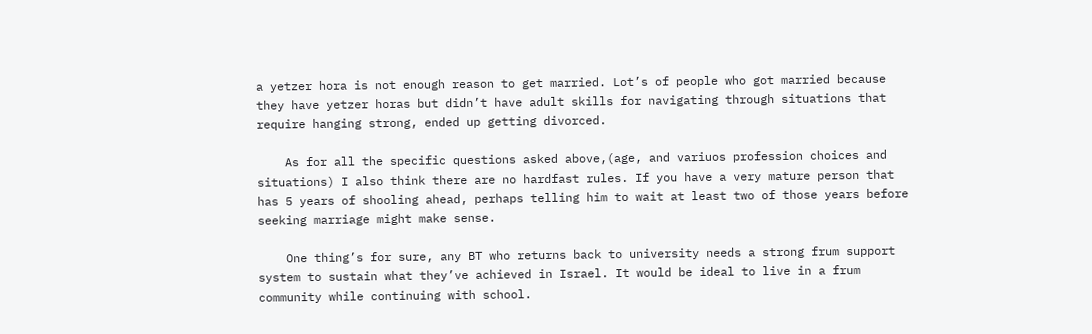a yetzer hora is not enough reason to get married. Lot’s of people who got married because they have yetzer horas but didn’t have adult skills for navigating through situations that require hanging strong, ended up getting divorced.

    As for all the specific questions asked above,(age, and variuos profession choices and situations) I also think there are no hardfast rules. If you have a very mature person that has 5 years of shooling ahead, perhaps telling him to wait at least two of those years before seeking marriage might make sense.

    One thing’s for sure, any BT who returns back to university needs a strong frum support system to sustain what they’ve achieved in Israel. It would be ideal to live in a frum community while continuing with school.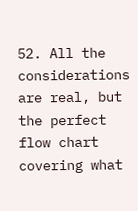52. All the considerations are real, but the perfect flow chart covering what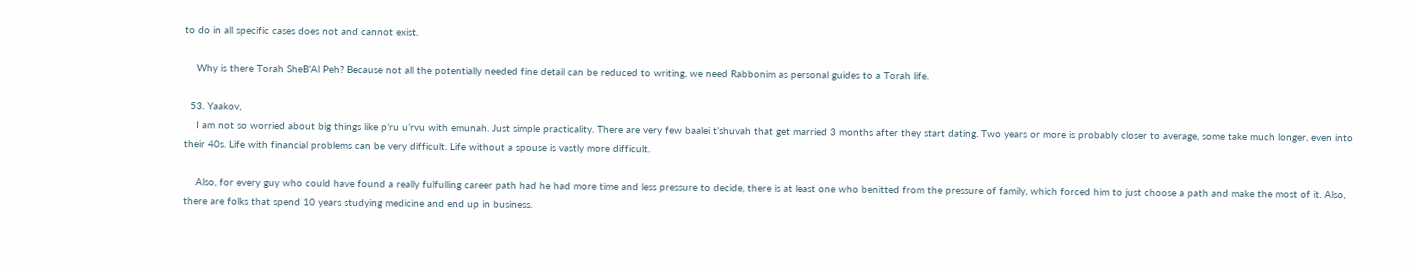to do in all specific cases does not and cannot exist.

    Why is there Torah SheB’Al Peh? Because not all the potentially needed fine detail can be reduced to writing, we need Rabbonim as personal guides to a Torah life.

  53. Yaakov,
    I am not so worried about big things like p’ru u’rvu with emunah. Just simple practicality. There are very few baalei t’shuvah that get married 3 months after they start dating. Two years or more is probably closer to average, some take much longer, even into their 40s. Life with financial problems can be very difficult. Life without a spouse is vastly more difficult.

    Also, for every guy who could have found a really fulfulling career path had he had more time and less pressure to decide, there is at least one who benitted from the pressure of family, which forced him to just choose a path and make the most of it. Also, there are folks that spend 10 years studying medicine and end up in business.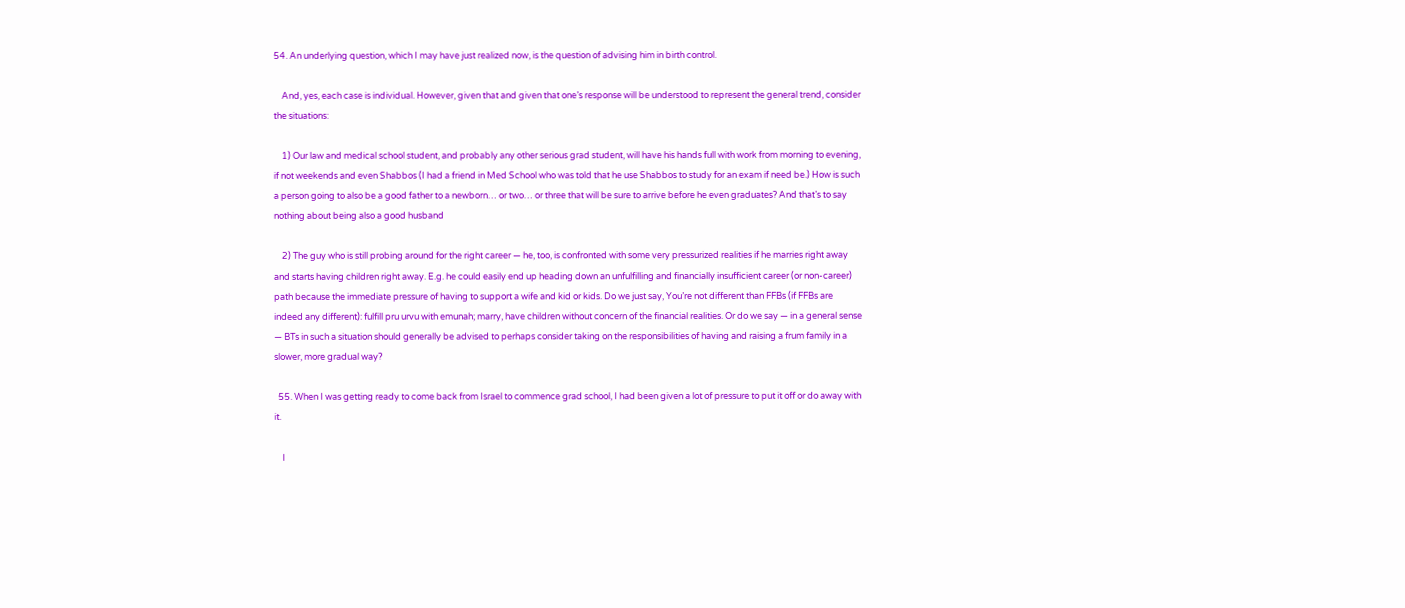54. An underlying question, which I may have just realized now, is the question of advising him in birth control.

    And, yes, each case is individual. However, given that and given that one’s response will be understood to represent the general trend, consider the situations:

    1) Our law and medical school student, and probably any other serious grad student, will have his hands full with work from morning to evening, if not weekends and even Shabbos (I had a friend in Med School who was told that he use Shabbos to study for an exam if need be.) How is such a person going to also be a good father to a newborn… or two… or three that will be sure to arrive before he even graduates? And that’s to say nothing about being also a good husband

    2) The guy who is still probing around for the right career — he, too, is confronted with some very pressurized realities if he marries right away and starts having children right away. E.g. he could easily end up heading down an unfulfilling and financially insufficient career (or non-career) path because the immediate pressure of having to support a wife and kid or kids. Do we just say, You’re not different than FFBs (if FFBs are indeed any different): fulfill pru urvu with emunah; marry, have children without concern of the financial realities. Or do we say — in a general sense — BTs in such a situation should generally be advised to perhaps consider taking on the responsibilities of having and raising a frum family in a slower, more gradual way?

  55. When I was getting ready to come back from Israel to commence grad school, I had been given a lot of pressure to put it off or do away with it.

    I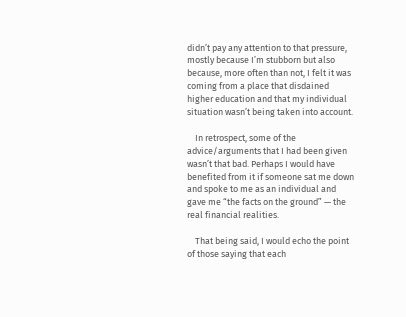didn’t pay any attention to that pressure, mostly because I’m stubborn but also because, more often than not, I felt it was coming from a place that disdained higher education and that my individual situation wasn’t being taken into account.

    In retrospect, some of the advice/arguments that I had been given wasn’t that bad. Perhaps I would have benefited from it if someone sat me down and spoke to me as an individual and gave me “the facts on the ground” — the real financial realities.

    That being said, I would echo the point of those saying that each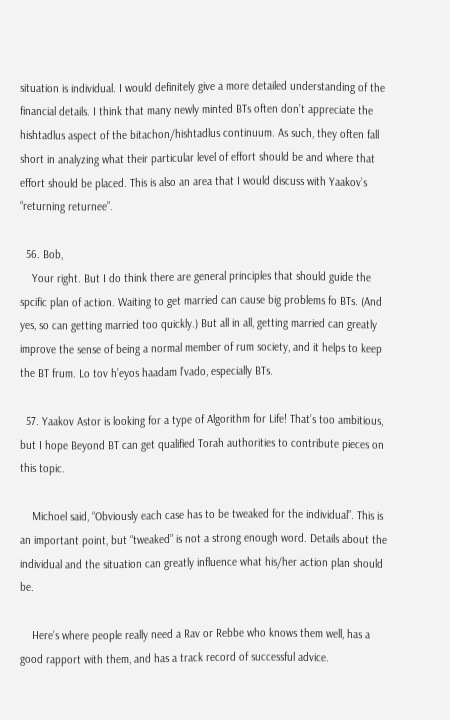situation is individual. I would definitely give a more detailed understanding of the financial details. I think that many newly minted BTs often don’t appreciate the hishtadlus aspect of the bitachon/hishtadlus continuum. As such, they often fall short in analyzing what their particular level of effort should be and where that effort should be placed. This is also an area that I would discuss with Yaakov’s “returning returnee”.

  56. Bob,
    Your right. But I do think there are general principles that should guide the spcific plan of action. Waiting to get married can cause big problems fo BTs. (And yes, so can getting married too quickly.) But all in all, getting married can greatly improve the sense of being a normal member of rum society, and it helps to keep the BT frum. Lo tov h’eyos haadam l’vado, especially BTs.

  57. Yaakov Astor is looking for a type of Algorithm for Life! That’s too ambitious, but I hope Beyond BT can get qualified Torah authorities to contribute pieces on this topic.

    Michoel said, “Obviously each case has to be tweaked for the individual”. This is an important point, but “tweaked” is not a strong enough word. Details about the individual and the situation can greatly influence what his/her action plan should be.

    Here’s where people really need a Rav or Rebbe who knows them well, has a good rapport with them, and has a track record of successful advice.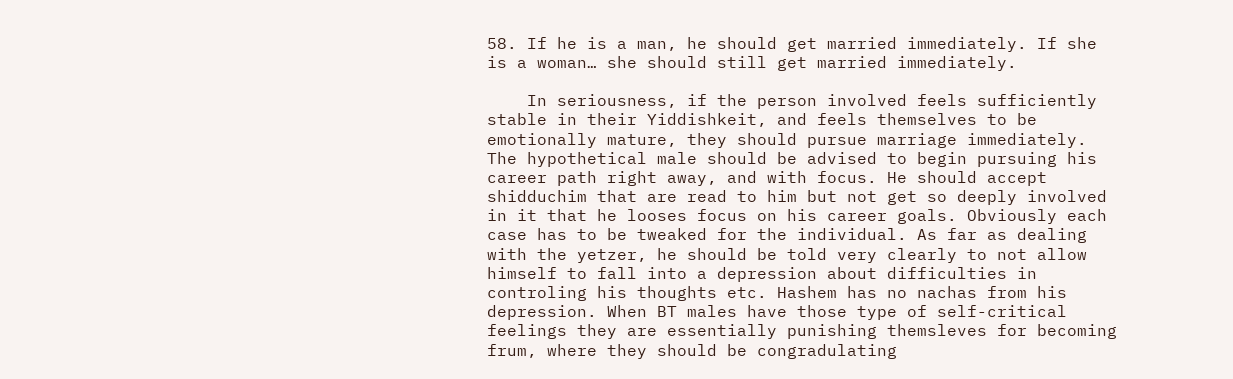58. If he is a man, he should get married immediately. If she is a woman… she should still get married immediately.

    In seriousness, if the person involved feels sufficiently stable in their Yiddishkeit, and feels themselves to be emotionally mature, they should pursue marriage immediately. The hypothetical male should be advised to begin pursuing his career path right away, and with focus. He should accept shidduchim that are read to him but not get so deeply involved in it that he looses focus on his career goals. Obviously each case has to be tweaked for the individual. As far as dealing with the yetzer, he should be told very clearly to not allow himself to fall into a depression about difficulties in controling his thoughts etc. Hashem has no nachas from his depression. When BT males have those type of self-critical feelings they are essentially punishing themsleves for becoming frum, where they should be congradulating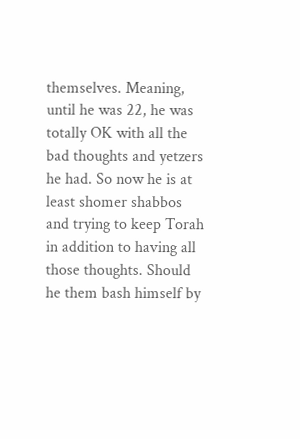themselves. Meaning, until he was 22, he was totally OK with all the bad thoughts and yetzers he had. So now he is at least shomer shabbos and trying to keep Torah in addition to having all those thoughts. Should he them bash himself by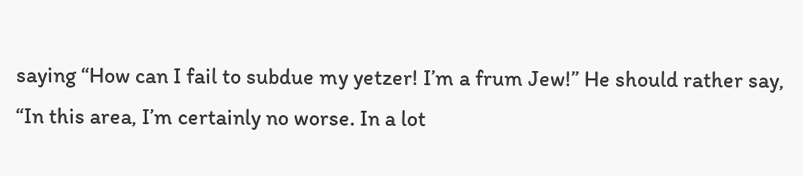saying “How can I fail to subdue my yetzer! I’m a frum Jew!” He should rather say, “In this area, I’m certainly no worse. In a lot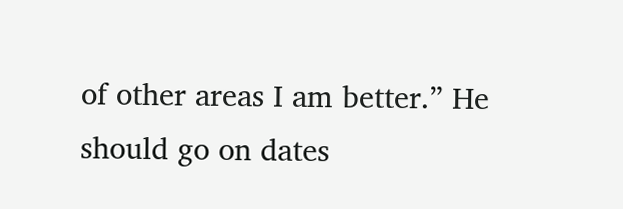of other areas I am better.” He should go on dates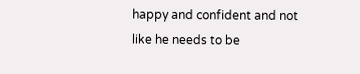happy and confident and not like he needs to be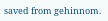saved from gehinnom.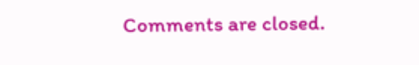Comments are closed.